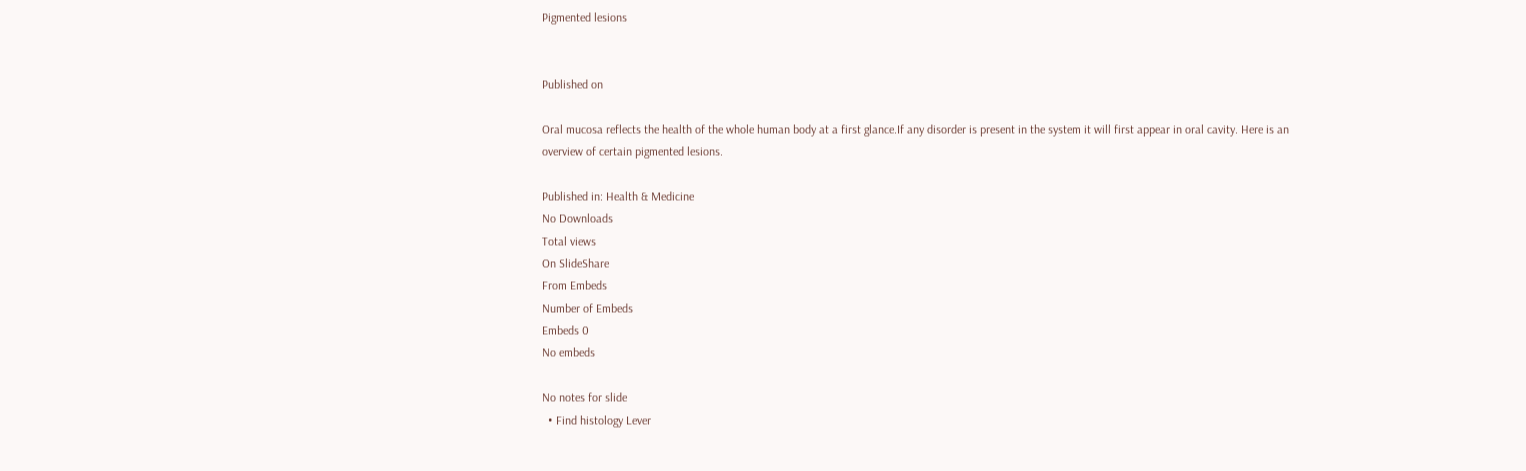Pigmented lesions


Published on

Oral mucosa reflects the health of the whole human body at a first glance.If any disorder is present in the system it will first appear in oral cavity. Here is an overview of certain pigmented lesions.

Published in: Health & Medicine
No Downloads
Total views
On SlideShare
From Embeds
Number of Embeds
Embeds 0
No embeds

No notes for slide
  • Find histology Lever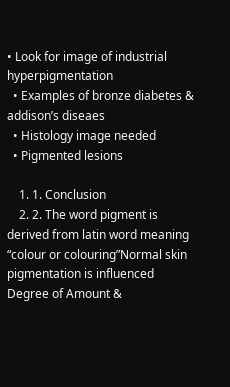• Look for image of industrial hyperpigmentation
  • Examples of bronze diabetes & addison’s diseaes
  • Histology image needed
  • Pigmented lesions

    1. 1. Conclusion
    2. 2. The word pigment is derived from latin word meaning “colour or colouring”Normal skin pigmentation is influenced Degree of Amount &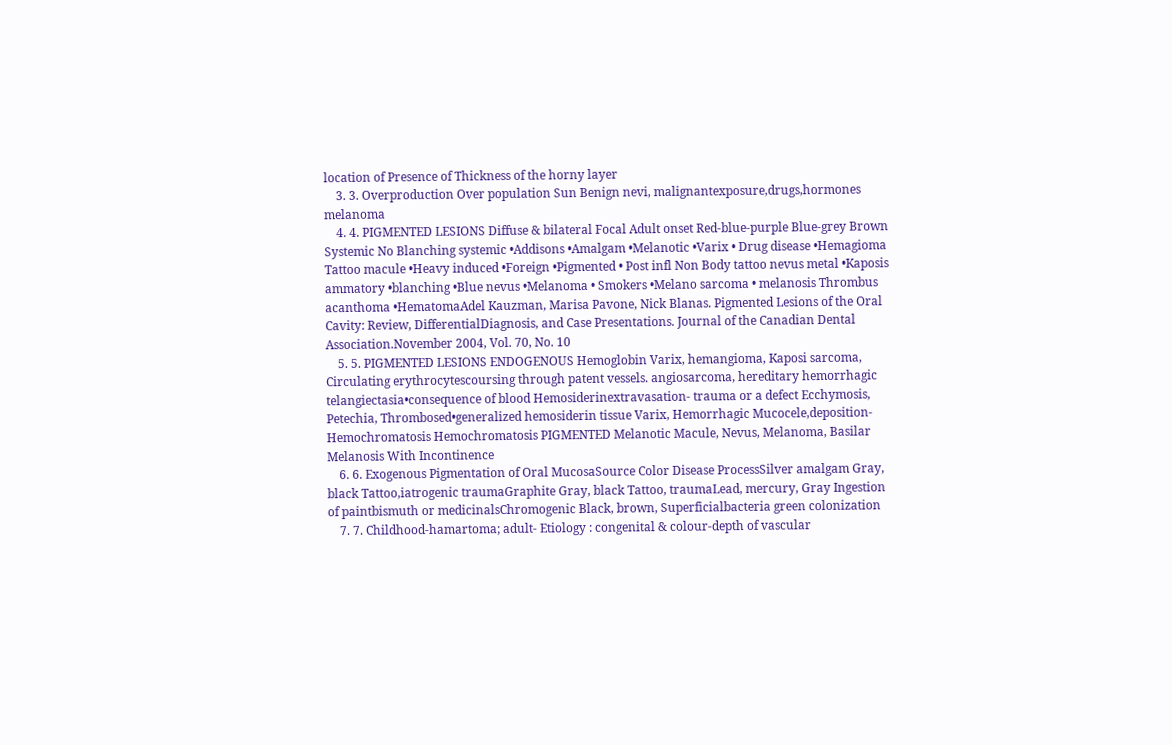location of Presence of Thickness of the horny layer
    3. 3. Overproduction Over population Sun Benign nevi, malignantexposure,drugs,hormones melanoma
    4. 4. PIGMENTED LESIONS Diffuse & bilateral Focal Adult onset Red-blue-purple Blue-grey Brown Systemic No Blanching systemic •Addisons •Amalgam •Melanotic •Varix • Drug disease •Hemagioma Tattoo macule •Heavy induced •Foreign •Pigmented • Post infl Non Body tattoo nevus metal •Kaposis ammatory •blanching •Blue nevus •Melanoma • Smokers •Melano sarcoma • melanosis Thrombus acanthoma •HematomaAdel Kauzman, Marisa Pavone, Nick Blanas. Pigmented Lesions of the Oral Cavity: Review, DifferentialDiagnosis, and Case Presentations. Journal of the Canadian Dental Association.November 2004, Vol. 70, No. 10
    5. 5. PIGMENTED LESIONS ENDOGENOUS Hemoglobin Varix, hemangioma, Kaposi sarcoma, Circulating erythrocytescoursing through patent vessels. angiosarcoma, hereditary hemorrhagic telangiectasia•consequence of blood Hemosiderinextravasation- trauma or a defect Ecchymosis, Petechia, Thrombosed•generalized hemosiderin tissue Varix, Hemorrhagic Mucocele,deposition-Hemochromatosis Hemochromatosis PIGMENTED Melanotic Macule, Nevus, Melanoma, Basilar Melanosis With Incontinence
    6. 6. Exogenous Pigmentation of Oral MucosaSource Color Disease ProcessSilver amalgam Gray, black Tattoo,iatrogenic traumaGraphite Gray, black Tattoo, traumaLead, mercury, Gray Ingestion of paintbismuth or medicinalsChromogenic Black, brown, Superficialbacteria green colonization
    7. 7. Childhood-hamartoma; adult- Etiology : congenital & colour-depth of vascular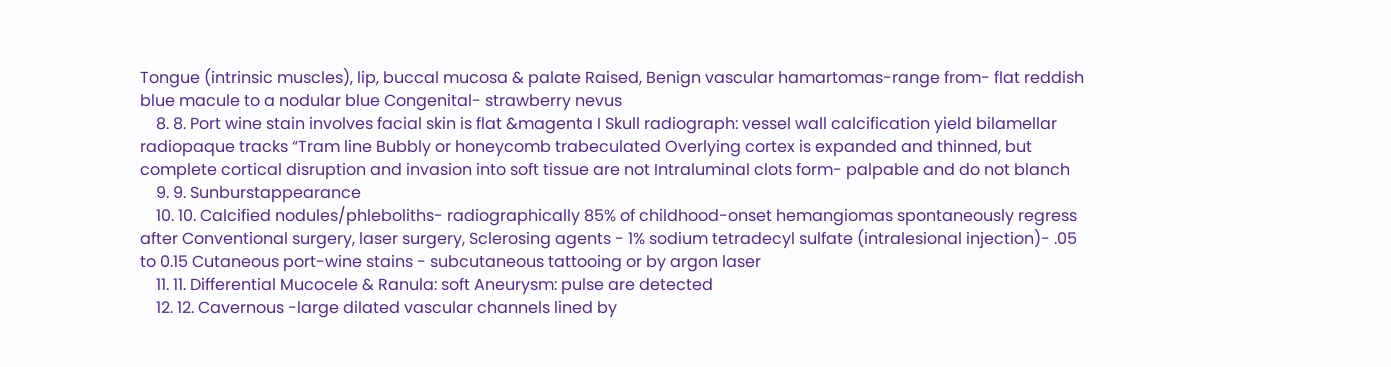Tongue (intrinsic muscles), lip, buccal mucosa & palate Raised, Benign vascular hamartomas-range from- flat reddish blue macule to a nodular blue Congenital- strawberry nevus
    8. 8. Port wine stain involves facial skin is flat &magenta I Skull radiograph: vessel wall calcification yield bilamellar radiopaque tracks “Tram line Bubbly or honeycomb trabeculated Overlying cortex is expanded and thinned, but complete cortical disruption and invasion into soft tissue are not Intraluminal clots form- palpable and do not blanch
    9. 9. Sunburstappearance
    10. 10. Calcified nodules/phleboliths- radiographically 85% of childhood-onset hemangiomas spontaneously regress after Conventional surgery, laser surgery, Sclerosing agents - 1% sodium tetradecyl sulfate (intralesional injection)- .05 to 0.15 Cutaneous port-wine stains - subcutaneous tattooing or by argon laser
    11. 11. Differential Mucocele & Ranula: soft Aneurysm: pulse are detected
    12. 12. Cavernous -large dilated vascular channels lined by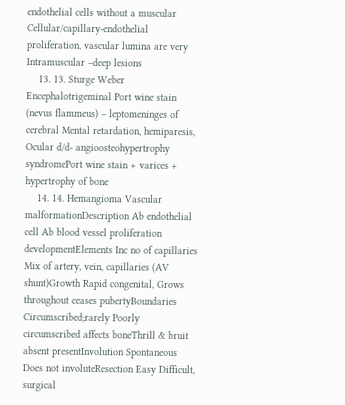endothelial cells without a muscular Cellular/capillary-endothelial proliferation, vascular lumina are very Intramuscular –deep lesions
    13. 13. Sturge Weber Encephalotrigeminal Port wine stain (nevus flammeus) – leptomeninges of cerebral Mental retardation, hemiparesis, Ocular d/d- angioosteohypertrophy syndromePort wine stain + varices + hypertrophy of bone
    14. 14. Hemangioma Vascular malformationDescription Ab endothelial cell Ab blood vessel proliferation developmentElements Inc no of capillaries Mix of artery, vein, capillaries (AV shunt)Growth Rapid congenital, Grows throughout ceases pubertyBoundaries Circumscribed;rarely Poorly circumscribed affects boneThrill & bruit absent presentInvolution Spontaneous Does not involuteResection Easy Difficult, surgical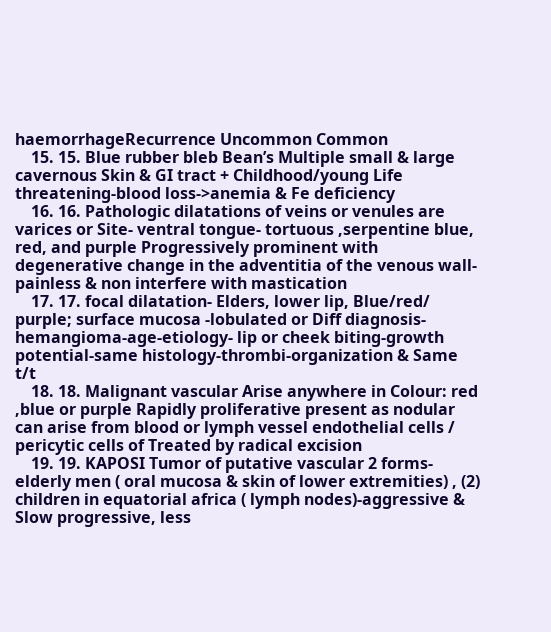haemorrhageRecurrence Uncommon Common
    15. 15. Blue rubber bleb Bean’s Multiple small & large cavernous Skin & GI tract + Childhood/young Life threatening-blood loss->anemia & Fe deficiency
    16. 16. Pathologic dilatations of veins or venules are varices or Site- ventral tongue- tortuous ,serpentine blue, red, and purple Progressively prominent with degenerative change in the adventitia of the venous wall-painless & non interfere with mastication
    17. 17. focal dilatation- Elders, lower lip, Blue/red/ purple; surface mucosa -lobulated or Diff diagnosis-hemangioma-age-etiology- lip or cheek biting-growth potential-same histology-thrombi-organization & Same t/t
    18. 18. Malignant vascular Arise anywhere in Colour: red ,blue or purple Rapidly proliferative present as nodular can arise from blood or lymph vessel endothelial cells / pericytic cells of Treated by radical excision
    19. 19. KAPOSI Tumor of putative vascular 2 forms-elderly men ( oral mucosa & skin of lower extremities) , (2) children in equatorial africa ( lymph nodes)-aggressive & Slow progressive, less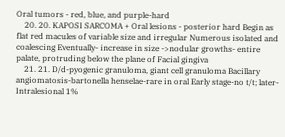Oral tumors - red, blue, and purple-hard
    20. 20. KAPOSI SARCOMA + Oral lesions - posterior hard Begin as flat red macules of variable size and irregular Numerous isolated and coalescing Eventually- increase in size ->nodular growths- entire palate, protruding below the plane of Facial gingiva
    21. 21. D/d-pyogenic granuloma, giant cell granuloma Bacillary angiomatosis-bartonella henselae-rare in oral Early stage-no t/t; later- Intralesional 1%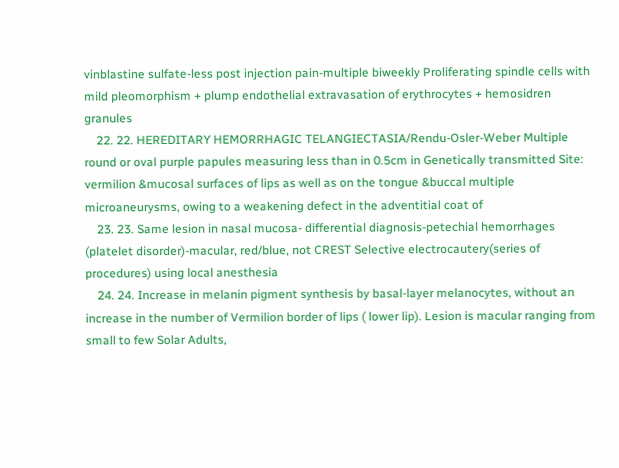vinblastine sulfate-less post injection pain-multiple biweekly Proliferating spindle cells with mild pleomorphism + plump endothelial extravasation of erythrocytes + hemosidren granules
    22. 22. HEREDITARY HEMORRHAGIC TELANGIECTASIA/Rendu-Osler-Weber Multiple round or oval purple papules measuring less than in 0.5cm in Genetically transmitted Site: vermilion &mucosal surfaces of lips as well as on the tongue &buccal multiple microaneurysms, owing to a weakening defect in the adventitial coat of
    23. 23. Same lesion in nasal mucosa- differential diagnosis-petechial hemorrhages (platelet disorder)-macular, red/blue, not CREST Selective electrocautery(series of procedures) using local anesthesia
    24. 24. Increase in melanin pigment synthesis by basal-layer melanocytes, without an increase in the number of Vermilion border of lips ( lower lip). Lesion is macular ranging from small to few Solar Adults,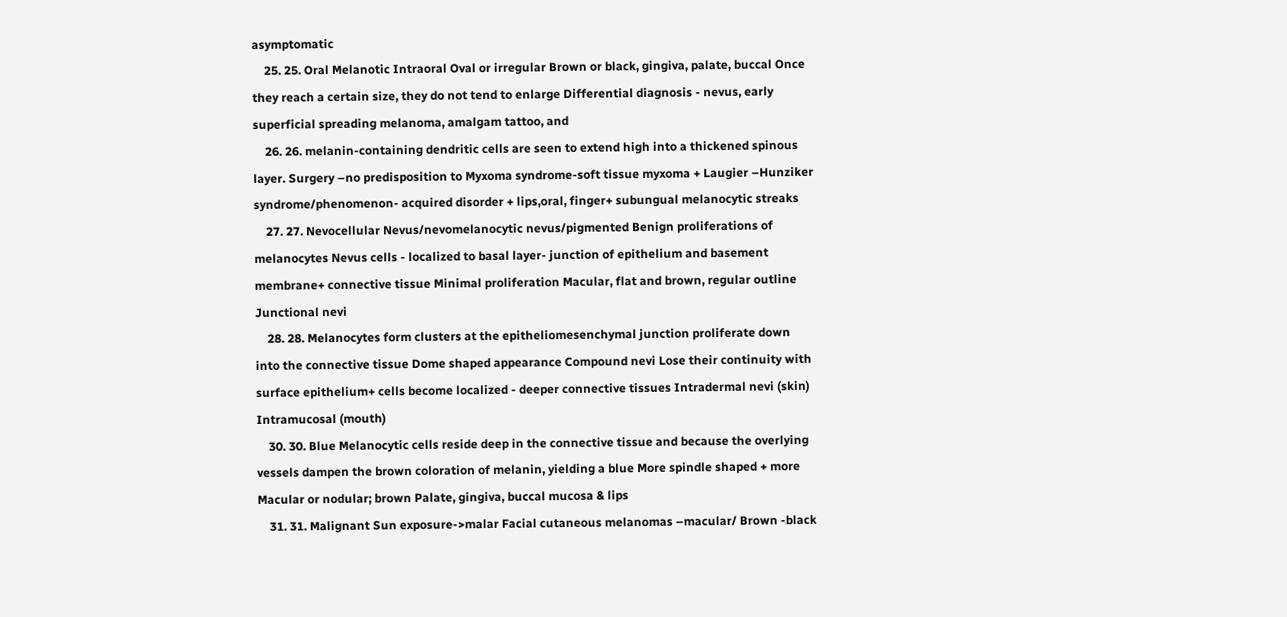asymptomatic
    25. 25. Oral Melanotic Intraoral Oval or irregular Brown or black, gingiva, palate, buccal Once they reach a certain size, they do not tend to enlarge Differential diagnosis - nevus, early superficial spreading melanoma, amalgam tattoo, and
    26. 26. melanin-containing dendritic cells are seen to extend high into a thickened spinous layer. Surgery –no predisposition to Myxoma syndrome-soft tissue myxoma + Laugier –Hunziker syndrome/phenomenon- acquired disorder + lips,oral, finger+ subungual melanocytic streaks
    27. 27. Nevocellular Nevus/nevomelanocytic nevus/pigmented Benign proliferations of melanocytes Nevus cells - localized to basal layer- junction of epithelium and basement membrane+ connective tissue Minimal proliferation Macular, flat and brown, regular outline Junctional nevi
    28. 28. Melanocytes form clusters at the epitheliomesenchymal junction proliferate down into the connective tissue Dome shaped appearance Compound nevi Lose their continuity with surface epithelium+ cells become localized - deeper connective tissues Intradermal nevi (skin) Intramucosal (mouth)
    30. 30. Blue Melanocytic cells reside deep in the connective tissue and because the overlying vessels dampen the brown coloration of melanin, yielding a blue More spindle shaped + more Macular or nodular; brown Palate, gingiva, buccal mucosa & lips
    31. 31. Malignant Sun exposure->malar Facial cutaneous melanomas –macular/ Brown -black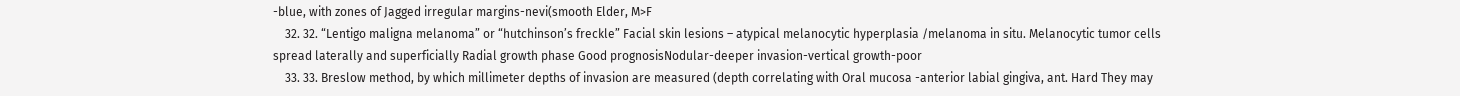-blue, with zones of Jagged irregular margins-nevi(smooth Elder, M>F
    32. 32. “Lentigo maligna melanoma” or “hutchinson’s freckle” Facial skin lesions – atypical melanocytic hyperplasia /melanoma in situ. Melanocytic tumor cells spread laterally and superficially Radial growth phase Good prognosisNodular-deeper invasion-vertical growth-poor
    33. 33. Breslow method, by which millimeter depths of invasion are measured (depth correlating with Oral mucosa -anterior labial gingiva, ant. Hard They may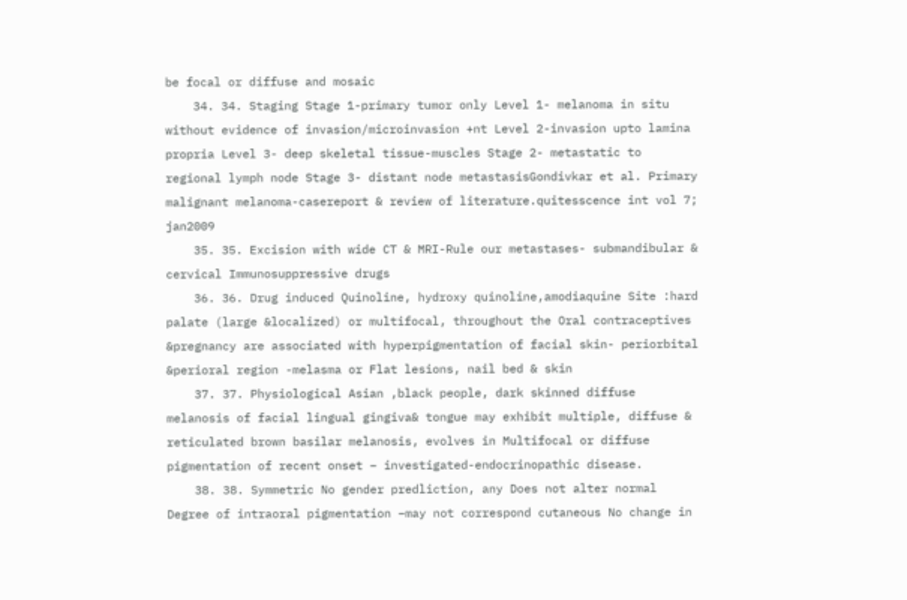be focal or diffuse and mosaic
    34. 34. Staging Stage 1-primary tumor only Level 1- melanoma in situ without evidence of invasion/microinvasion +nt Level 2-invasion upto lamina propria Level 3- deep skeletal tissue-muscles Stage 2- metastatic to regional lymph node Stage 3- distant node metastasisGondivkar et al. Primary malignant melanoma-casereport & review of literature.quitesscence int vol 7; jan2009
    35. 35. Excision with wide CT & MRI-Rule our metastases- submandibular & cervical Immunosuppressive drugs
    36. 36. Drug induced Quinoline, hydroxy quinoline,amodiaquine Site :hard palate (large &localized) or multifocal, throughout the Oral contraceptives &pregnancy are associated with hyperpigmentation of facial skin- periorbital &perioral region -melasma or Flat lesions, nail bed & skin
    37. 37. Physiological Asian ,black people, dark skinned diffuse melanosis of facial lingual gingiva& tongue may exhibit multiple, diffuse & reticulated brown basilar melanosis, evolves in Multifocal or diffuse pigmentation of recent onset – investigated-endocrinopathic disease.
    38. 38. Symmetric No gender predliction, any Does not alter normal Degree of intraoral pigmentation –may not correspond cutaneous No change in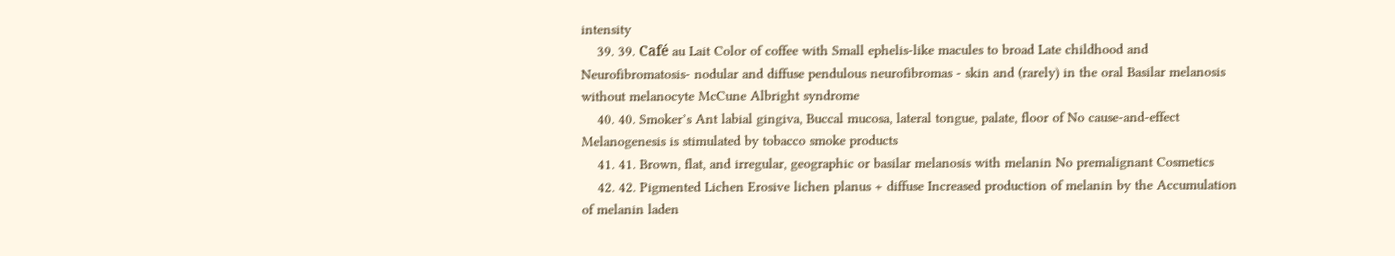intensity
    39. 39. Café au Lait Color of coffee with Small ephelis-like macules to broad Late childhood and Neurofibromatosis- nodular and diffuse pendulous neurofibromas - skin and (rarely) in the oral Basilar melanosis without melanocyte McCune Albright syndrome
    40. 40. Smoker’s Ant labial gingiva, Buccal mucosa, lateral tongue, palate, floor of No cause-and-effect Melanogenesis is stimulated by tobacco smoke products
    41. 41. Brown, flat, and irregular, geographic or basilar melanosis with melanin No premalignant Cosmetics
    42. 42. Pigmented Lichen Erosive lichen planus + diffuse Increased production of melanin by the Accumulation of melanin laden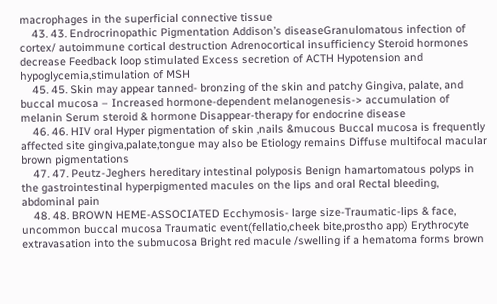macrophages in the superficial connective tissue
    43. 43. Endrocrinopathic Pigmentation Addison’s diseaseGranulomatous infection of cortex/ autoimmune cortical destruction Adrenocortical insufficiency Steroid hormones decrease Feedback loop stimulated Excess secretion of ACTH Hypotension and hypoglycemia,stimulation of MSH
    45. 45. Skin may appear tanned- bronzing of the skin and patchy Gingiva, palate, and buccal mucosa – Increased hormone-dependent melanogenesis-> accumulation of melanin Serum steroid & hormone Disappear-therapy for endocrine disease
    46. 46. HIV oral Hyper pigmentation of skin ,nails &mucous Buccal mucosa is frequently affected site gingiva,palate,tongue may also be Etiology remains Diffuse multifocal macular brown pigmentations
    47. 47. Peutz-Jeghers hereditary intestinal polyposis Benign hamartomatous polyps in the gastrointestinal hyperpigmented macules on the lips and oral Rectal bleeding, abdominal pain
    48. 48. BROWN HEME-ASSOCIATED Ecchymosis- large size-Traumatic-lips & face, uncommon buccal mucosa Traumatic event(fellatio,cheek bite,prostho app) Erythrocyte extravasation into the submucosa Bright red macule /swelling if a hematoma forms brown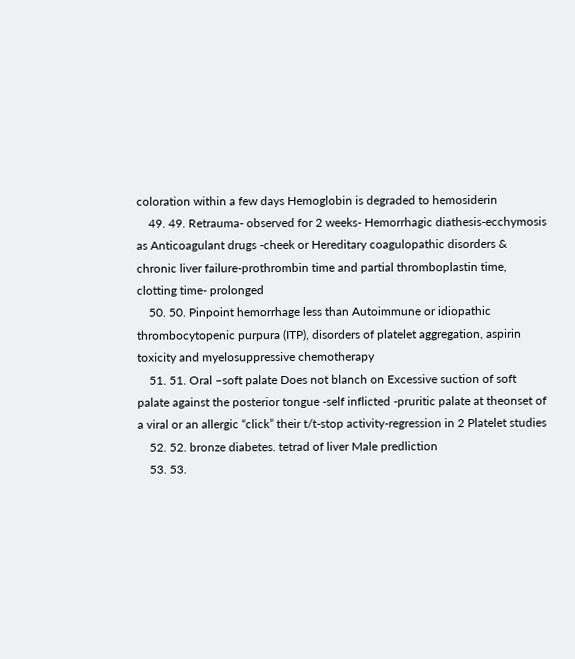coloration within a few days Hemoglobin is degraded to hemosiderin
    49. 49. Retrauma- observed for 2 weeks- Hemorrhagic diathesis-ecchymosis as Anticoagulant drugs -cheek or Hereditary coagulopathic disorders & chronic liver failure-prothrombin time and partial thromboplastin time, clotting time- prolonged
    50. 50. Pinpoint hemorrhage less than Autoimmune or idiopathic thrombocytopenic purpura (ITP), disorders of platelet aggregation, aspirin toxicity and myelosuppressive chemotherapy
    51. 51. Oral –soft palate Does not blanch on Excessive suction of soft palate against the posterior tongue -self inflicted -pruritic palate at theonset of a viral or an allergic “click” their t/t-stop activity-regression in 2 Platelet studies
    52. 52. bronze diabetes. tetrad of liver Male predliction
    53. 53.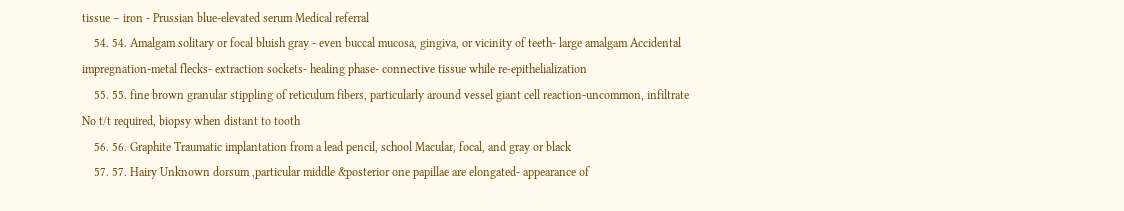tissue – iron - Prussian blue-elevated serum Medical referral
    54. 54. Amalgam solitary or focal bluish gray - even buccal mucosa, gingiva, or vicinity of teeth- large amalgam Accidental impregnation-metal flecks- extraction sockets- healing phase- connective tissue while re-epithelialization
    55. 55. fine brown granular stippling of reticulum fibers, particularly around vessel giant cell reaction-uncommon, infiltrate No t/t required, biopsy when distant to tooth
    56. 56. Graphite Traumatic implantation from a lead pencil, school Macular, focal, and gray or black
    57. 57. Hairy Unknown dorsum ,particular middle &posterior one papillae are elongated- appearance of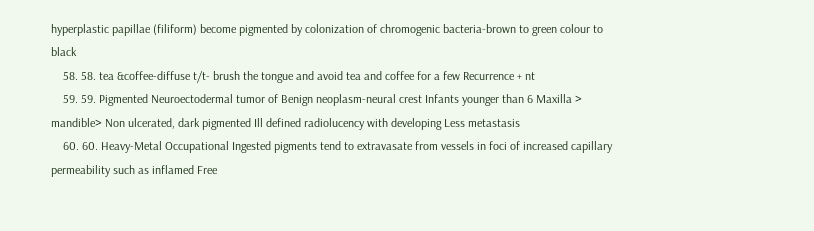hyperplastic papillae (filiform) become pigmented by colonization of chromogenic bacteria-brown to green colour to black
    58. 58. tea &coffee-diffuse t/t- brush the tongue and avoid tea and coffee for a few Recurrence + nt
    59. 59. Pigmented Neuroectodermal tumor of Benign neoplasm-neural crest Infants younger than 6 Maxilla > mandible> Non ulcerated, dark pigmented Ill defined radiolucency with developing Less metastasis
    60. 60. Heavy-Metal Occupational Ingested pigments tend to extravasate from vessels in foci of increased capillary permeability such as inflamed Free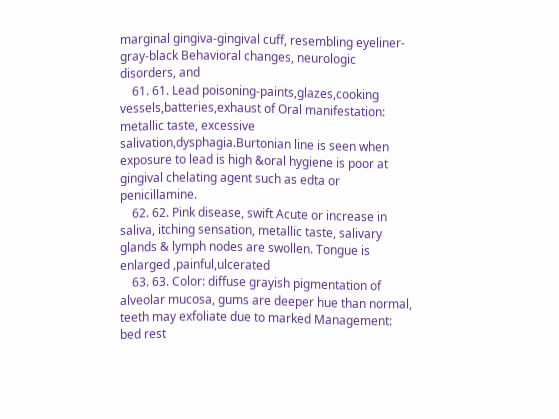marginal gingiva-gingival cuff, resembling eyeliner-gray-black Behavioral changes, neurologic disorders, and
    61. 61. Lead poisoning-paints,glazes,cooking vessels,batteries,exhaust of Oral manifestation: metallic taste, excessive salivation,dysphagia.Burtonian line is seen when exposure to lead is high &oral hygiene is poor at gingival chelating agent such as edta or penicillamine.
    62. 62. Pink disease, swift Acute or increase in saliva, itching sensation, metallic taste, salivary glands & lymph nodes are swollen. Tongue is enlarged ,painful,ulcerated
    63. 63. Color: diffuse grayish pigmentation of alveolar mucosa, gums are deeper hue than normal, teeth may exfoliate due to marked Management: bed rest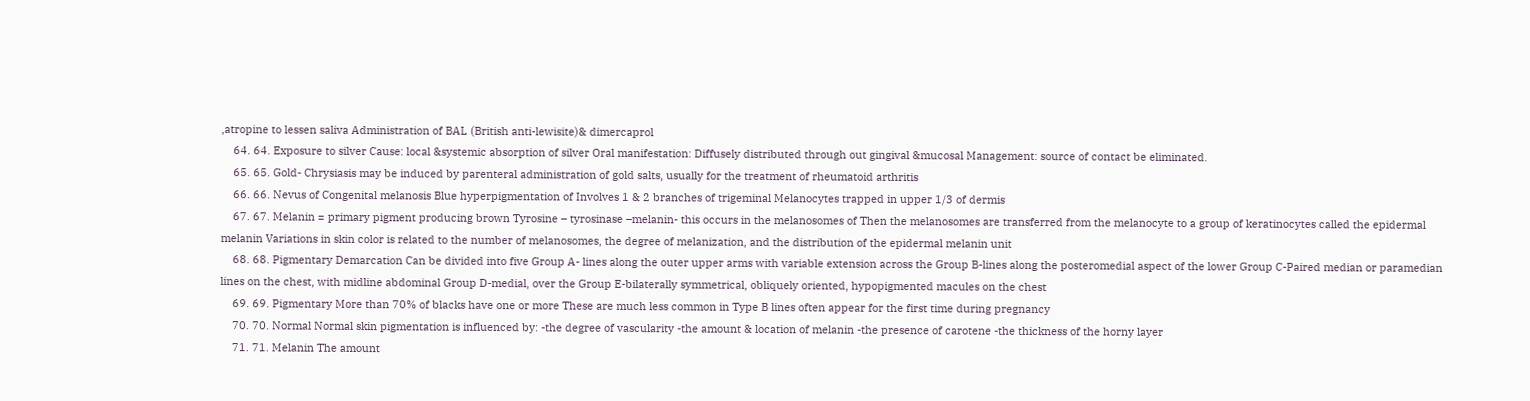,atropine to lessen saliva Administration of BAL (British anti-lewisite)& dimercaprol
    64. 64. Exposure to silver Cause: local &systemic absorption of silver Oral manifestation: Diffusely distributed through out gingival &mucosal Management: source of contact be eliminated.
    65. 65. Gold- Chrysiasis may be induced by parenteral administration of gold salts, usually for the treatment of rheumatoid arthritis
    66. 66. Nevus of Congenital melanosis Blue hyperpigmentation of Involves 1 & 2 branches of trigeminal Melanocytes trapped in upper 1/3 of dermis
    67. 67. Melanin = primary pigment producing brown Tyrosine – tyrosinase –melanin- this occurs in the melanosomes of Then the melanosomes are transferred from the melanocyte to a group of keratinocytes called the epidermal melanin Variations in skin color is related to the number of melanosomes, the degree of melanization, and the distribution of the epidermal melanin unit
    68. 68. Pigmentary Demarcation Can be divided into five Group A- lines along the outer upper arms with variable extension across the Group B-lines along the posteromedial aspect of the lower Group C-Paired median or paramedian lines on the chest, with midline abdominal Group D-medial, over the Group E-bilaterally symmetrical, obliquely oriented, hypopigmented macules on the chest
    69. 69. Pigmentary More than 70% of blacks have one or more These are much less common in Type B lines often appear for the first time during pregnancy
    70. 70. Normal Normal skin pigmentation is influenced by: -the degree of vascularity -the amount & location of melanin -the presence of carotene -the thickness of the horny layer
    71. 71. Melanin The amount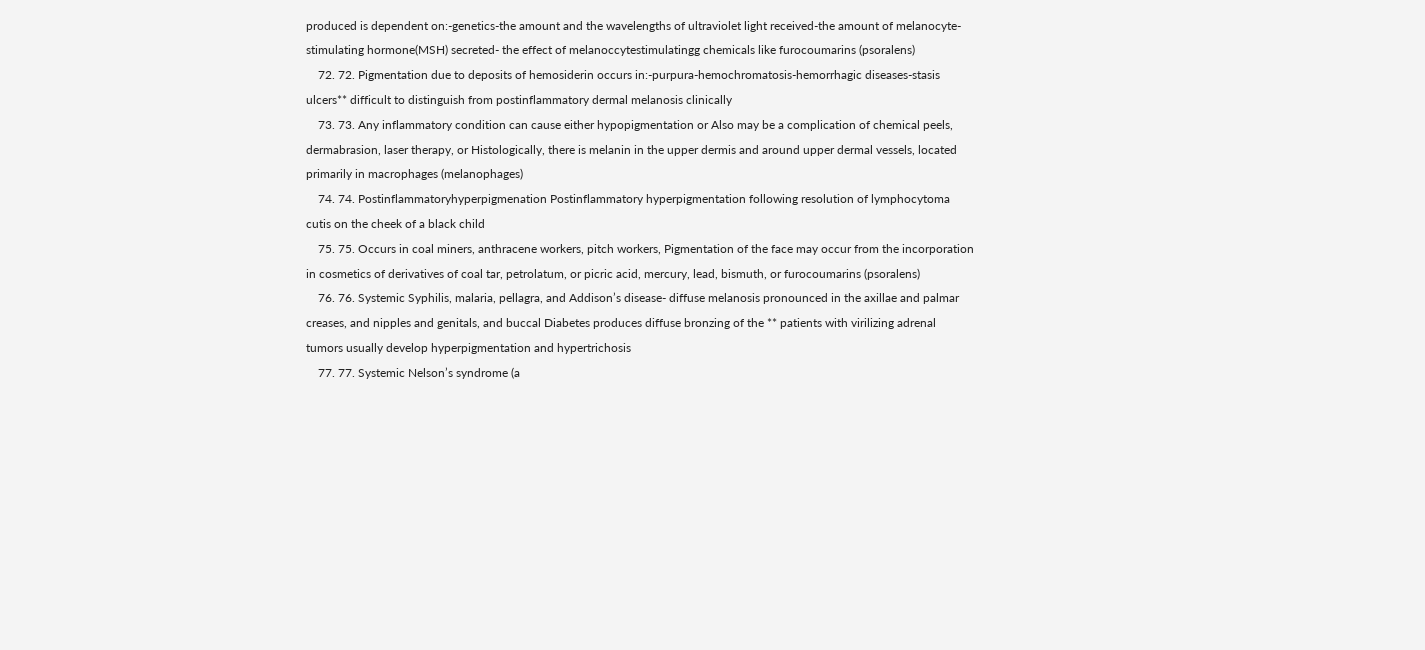produced is dependent on:-genetics-the amount and the wavelengths of ultraviolet light received-the amount of melanocyte-stimulating hormone(MSH) secreted- the effect of melanoccytestimulatingg chemicals like furocoumarins (psoralens)
    72. 72. Pigmentation due to deposits of hemosiderin occurs in:-purpura-hemochromatosis-hemorrhagic diseases-stasis ulcers** difficult to distinguish from postinflammatory dermal melanosis clinically
    73. 73. Any inflammatory condition can cause either hypopigmentation or Also may be a complication of chemical peels, dermabrasion, laser therapy, or Histologically, there is melanin in the upper dermis and around upper dermal vessels, located primarily in macrophages (melanophages)
    74. 74. Postinflammatoryhyperpigmenation Postinflammatory hyperpigmentation following resolution of lymphocytoma cutis on the cheek of a black child
    75. 75. Occurs in coal miners, anthracene workers, pitch workers, Pigmentation of the face may occur from the incorporation in cosmetics of derivatives of coal tar, petrolatum, or picric acid, mercury, lead, bismuth, or furocoumarins (psoralens)
    76. 76. Systemic Syphilis, malaria, pellagra, and Addison’s disease- diffuse melanosis pronounced in the axillae and palmar creases, and nipples and genitals, and buccal Diabetes produces diffuse bronzing of the ** patients with virilizing adrenal tumors usually develop hyperpigmentation and hypertrichosis
    77. 77. Systemic Nelson’s syndrome (a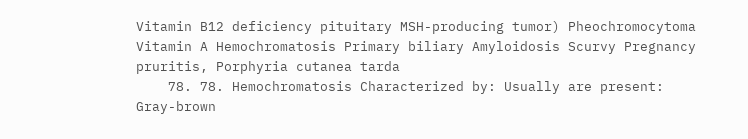Vitamin B12 deficiency pituitary MSH-producing tumor) Pheochromocytoma Vitamin A Hemochromatosis Primary biliary Amyloidosis Scurvy Pregnancy pruritis, Porphyria cutanea tarda
    78. 78. Hemochromatosis Characterized by: Usually are present: Gray-brown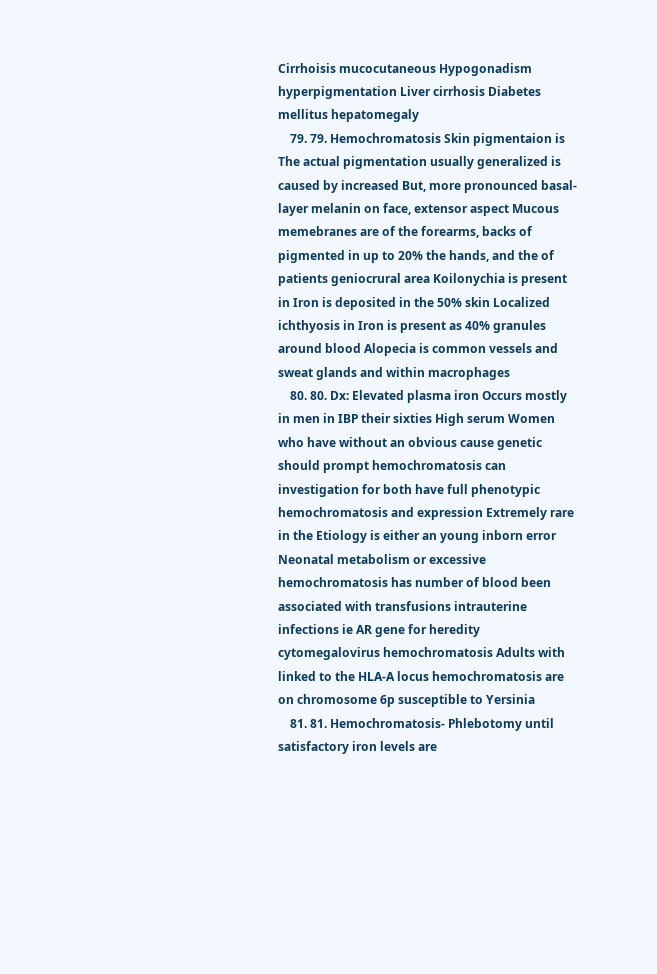Cirrhoisis mucocutaneous Hypogonadism hyperpigmentation Liver cirrhosis Diabetes mellitus hepatomegaly
    79. 79. Hemochromatosis Skin pigmentaion is The actual pigmentation usually generalized is caused by increased But, more pronounced basal-layer melanin on face, extensor aspect Mucous memebranes are of the forearms, backs of pigmented in up to 20% the hands, and the of patients geniocrural area Koilonychia is present in Iron is deposited in the 50% skin Localized ichthyosis in Iron is present as 40% granules around blood Alopecia is common vessels and sweat glands and within macrophages
    80. 80. Dx: Elevated plasma iron Occurs mostly in men in IBP their sixties High serum Women who have without an obvious cause genetic should prompt hemochromatosis can investigation for both have full phenotypic hemochromatosis and expression Extremely rare in the Etiology is either an young inborn error Neonatal metabolism or excessive hemochromatosis has number of blood been associated with transfusions intrauterine infections ie AR gene for heredity cytomegalovirus hemochromatosis Adults with linked to the HLA-A locus hemochromatosis are on chromosome 6p susceptible to Yersinia
    81. 81. Hemochromatosis- Phlebotomy until satisfactory iron levels are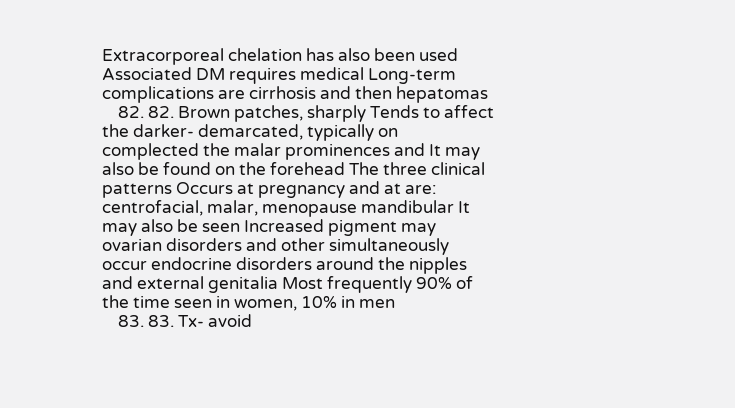Extracorporeal chelation has also been used Associated DM requires medical Long-term complications are cirrhosis and then hepatomas
    82. 82. Brown patches, sharply Tends to affect the darker- demarcated, typically on complected the malar prominences and It may also be found on the forehead The three clinical patterns Occurs at pregnancy and at are: centrofacial, malar, menopause mandibular It may also be seen Increased pigment may ovarian disorders and other simultaneously occur endocrine disorders around the nipples and external genitalia Most frequently 90% of the time seen in women, 10% in men
    83. 83. Tx- avoid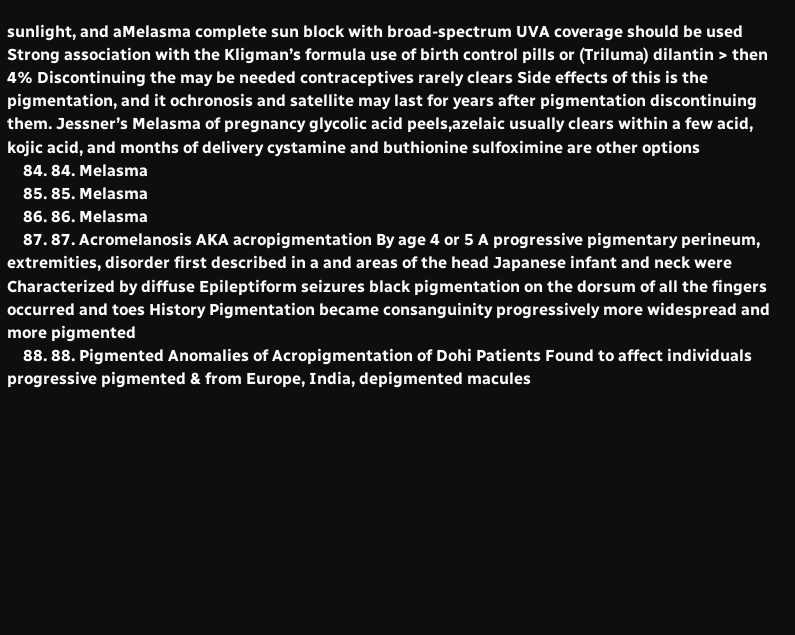sunlight, and aMelasma complete sun block with broad-spectrum UVA coverage should be used Strong association with the Kligman’s formula use of birth control pills or (Triluma) dilantin > then 4% Discontinuing the may be needed contraceptives rarely clears Side effects of this is the pigmentation, and it ochronosis and satellite may last for years after pigmentation discontinuing them. Jessner’s Melasma of pregnancy glycolic acid peels,azelaic usually clears within a few acid, kojic acid, and months of delivery cystamine and buthionine sulfoximine are other options
    84. 84. Melasma
    85. 85. Melasma
    86. 86. Melasma
    87. 87. Acromelanosis AKA acropigmentation By age 4 or 5 A progressive pigmentary perineum, extremities, disorder first described in a and areas of the head Japanese infant and neck were Characterized by diffuse Epileptiform seizures black pigmentation on the dorsum of all the fingers occurred and toes History Pigmentation became consanguinity progressively more widespread and more pigmented
    88. 88. Pigmented Anomalies of Acropigmentation of Dohi Patients Found to affect individuals progressive pigmented & from Europe, India, depigmented macules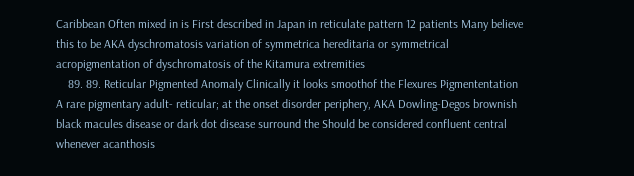Caribbean Often mixed in is First described in Japan in reticulate pattern 12 patients Many believe this to be AKA dyschromatosis variation of symmetrica hereditaria or symmetrical acropigmentation of dyschromatosis of the Kitamura extremities
    89. 89. Reticular Pigmented Anomaly Clinically it looks smoothof the Flexures Pigmententation A rare pigmentary adult- reticular; at the onset disorder periphery, AKA Dowling-Degos brownish black macules disease or dark dot disease surround the Should be considered confluent central whenever acanthosis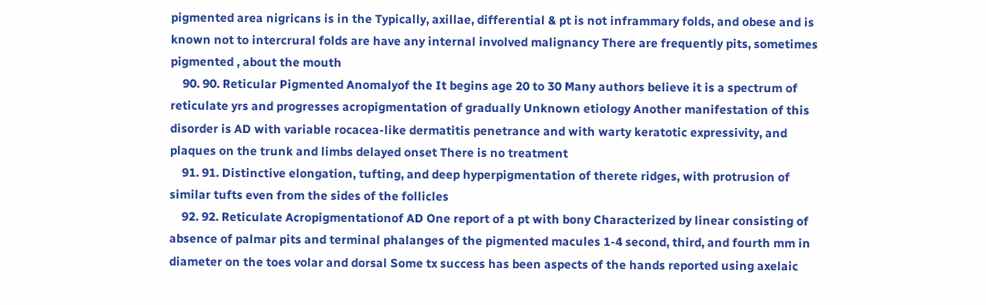pigmented area nigricans is in the Typically, axillae, differential & pt is not inframmary folds, and obese and is known not to intercrural folds are have any internal involved malignancy There are frequently pits, sometimes pigmented , about the mouth
    90. 90. Reticular Pigmented Anomalyof the It begins age 20 to 30 Many authors believe it is a spectrum of reticulate yrs and progresses acropigmentation of gradually Unknown etiology Another manifestation of this disorder is AD with variable rocacea-like dermatitis penetrance and with warty keratotic expressivity, and plaques on the trunk and limbs delayed onset There is no treatment
    91. 91. Distinctive elongation, tufting, and deep hyperpigmentation of therete ridges, with protrusion of similar tufts even from the sides of the follicles
    92. 92. Reticulate Acropigmentationof AD One report of a pt with bony Characterized by linear consisting of absence of palmar pits and terminal phalanges of the pigmented macules 1-4 second, third, and fourth mm in diameter on the toes volar and dorsal Some tx success has been aspects of the hands reported using axelaic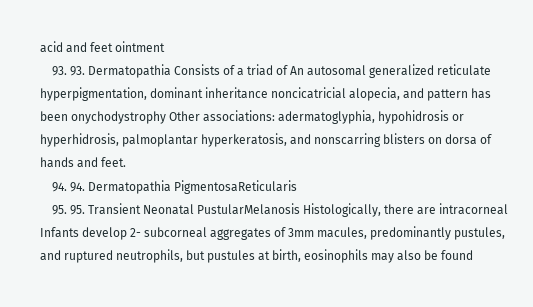acid and feet ointment
    93. 93. Dermatopathia Consists of a triad of An autosomal generalized reticulate hyperpigmentation, dominant inheritance noncicatricial alopecia, and pattern has been onychodystrophy Other associations: adermatoglyphia, hypohidrosis or hyperhidrosis, palmoplantar hyperkeratosis, and nonscarring blisters on dorsa of hands and feet.
    94. 94. Dermatopathia PigmentosaReticularis
    95. 95. Transient Neonatal PustularMelanosis Histologically, there are intracorneal Infants develop 2- subcorneal aggregates of 3mm macules, predominantly pustules, and ruptured neutrophils, but pustules at birth, eosinophils may also be found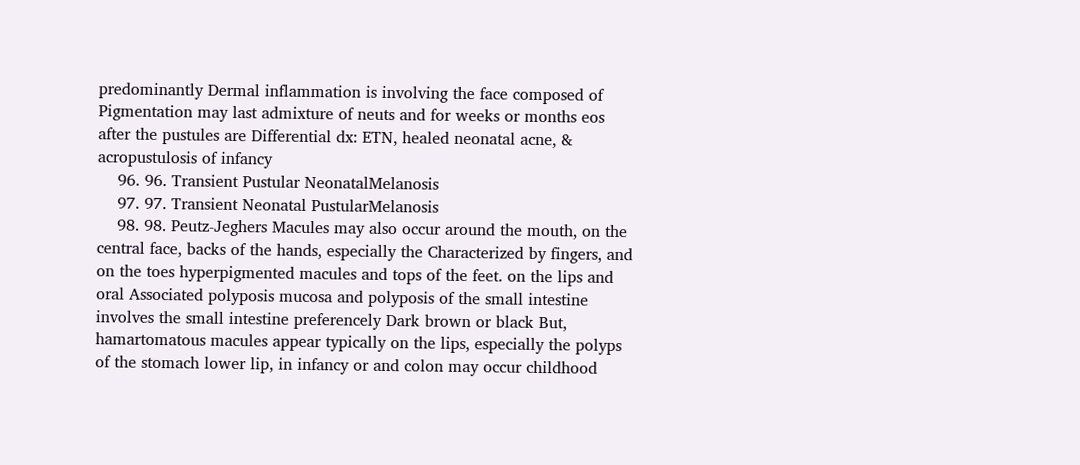predominantly Dermal inflammation is involving the face composed of Pigmentation may last admixture of neuts and for weeks or months eos after the pustules are Differential dx: ETN, healed neonatal acne, & acropustulosis of infancy
    96. 96. Transient Pustular NeonatalMelanosis
    97. 97. Transient Neonatal PustularMelanosis
    98. 98. Peutz-Jeghers Macules may also occur around the mouth, on the central face, backs of the hands, especially the Characterized by fingers, and on the toes hyperpigmented macules and tops of the feet. on the lips and oral Associated polyposis mucosa and polyposis of the small intestine involves the small intestine preferencely Dark brown or black But, hamartomatous macules appear typically on the lips, especially the polyps of the stomach lower lip, in infancy or and colon may occur childhood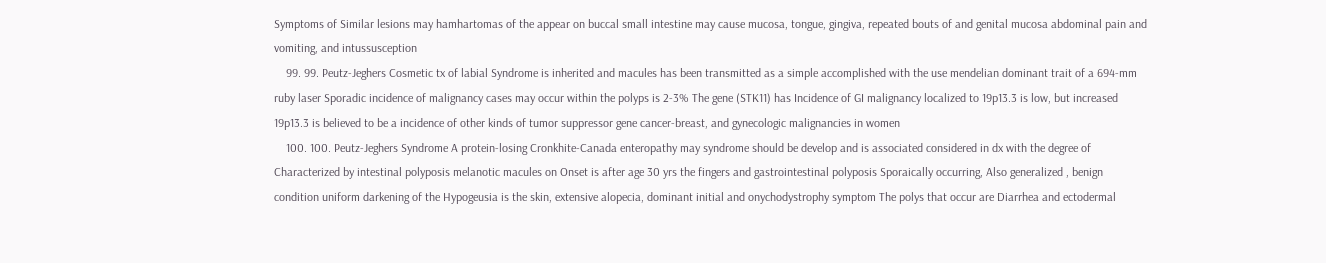Symptoms of Similar lesions may hamhartomas of the appear on buccal small intestine may cause mucosa, tongue, gingiva, repeated bouts of and genital mucosa abdominal pain and vomiting, and intussusception
    99. 99. Peutz-Jeghers Cosmetic tx of labial Syndrome is inherited and macules has been transmitted as a simple accomplished with the use mendelian dominant trait of a 694-mm ruby laser Sporadic incidence of malignancy cases may occur within the polyps is 2-3% The gene (STK11) has Incidence of GI malignancy localized to 19p13.3 is low, but increased 19p13.3 is believed to be a incidence of other kinds of tumor suppressor gene cancer-breast, and gynecologic malignancies in women
    100. 100. Peutz-Jeghers Syndrome A protein-losing Cronkhite-Canada enteropathy may syndrome should be develop and is associated considered in dx with the degree of Characterized by intestinal polyposis melanotic macules on Onset is after age 30 yrs the fingers and gastrointestinal polyposis Sporaically occurring, Also generalized , benign condition uniform darkening of the Hypogeusia is the skin, extensive alopecia, dominant initial and onychodystrophy symptom The polys that occur are Diarrhea and ectodermal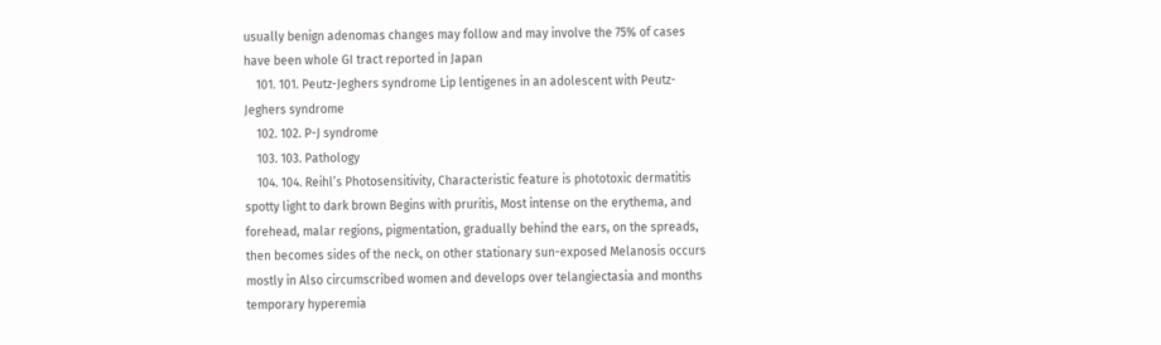usually benign adenomas changes may follow and may involve the 75% of cases have been whole GI tract reported in Japan
    101. 101. Peutz-Jeghers syndrome Lip lentigenes in an adolescent with Peutz-Jeghers syndrome
    102. 102. P-J syndrome
    103. 103. Pathology
    104. 104. Reihl’s Photosensitivity, Characteristic feature is phototoxic dermatitis spotty light to dark brown Begins with pruritis, Most intense on the erythema, and forehead, malar regions, pigmentation, gradually behind the ears, on the spreads, then becomes sides of the neck, on other stationary sun-exposed Melanosis occurs mostly in Also circumscribed women and develops over telangiectasia and months temporary hyperemia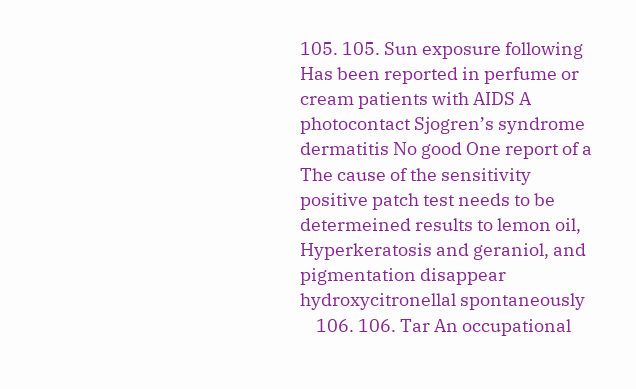105. 105. Sun exposure following Has been reported in perfume or cream patients with AIDS A photocontact Sjogren’s syndrome dermatitis No good One report of a The cause of the sensitivity positive patch test needs to be determeined results to lemon oil, Hyperkeratosis and geraniol, and pigmentation disappear hydroxycitronellal spontaneously
    106. 106. Tar An occupational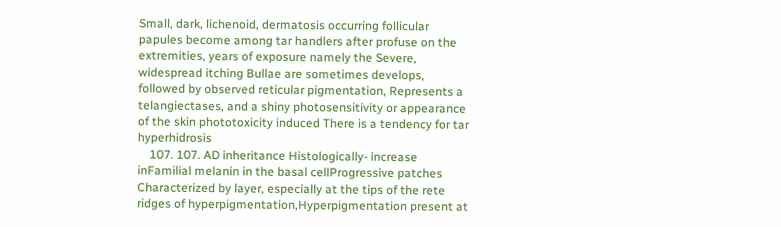Small, dark, lichenoid, dermatosis occurring follicular papules become among tar handlers after profuse on the extremities, years of exposure namely the Severe, widespread itching Bullae are sometimes develops, followed by observed reticular pigmentation, Represents a telangiectases, and a shiny photosensitivity or appearance of the skin phototoxicity induced There is a tendency for tar hyperhidrosis
    107. 107. AD inheritance Histologically- increase inFamilial melanin in the basal cellProgressive patches Characterized by layer, especially at the tips of the rete ridges of hyperpigmentation,Hyperpigmentation present at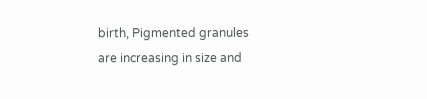birth, Pigmented granules are increasing in size and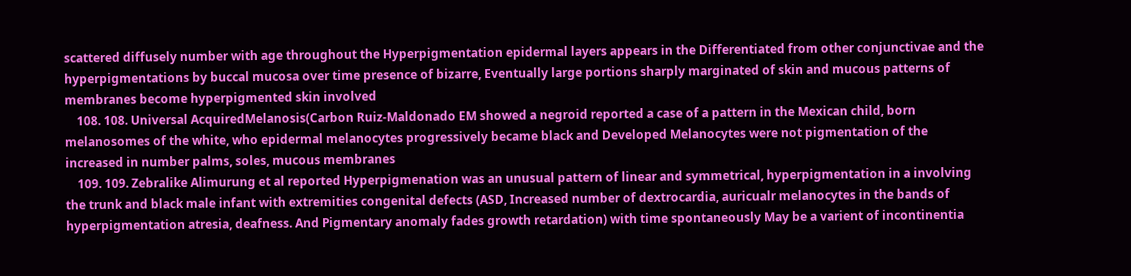scattered diffusely number with age throughout the Hyperpigmentation epidermal layers appears in the Differentiated from other conjunctivae and the hyperpigmentations by buccal mucosa over time presence of bizarre, Eventually large portions sharply marginated of skin and mucous patterns of membranes become hyperpigmented skin involved
    108. 108. Universal AcquiredMelanosis(Carbon Ruiz-Maldonado EM showed a negroid reported a case of a pattern in the Mexican child, born melanosomes of the white, who epidermal melanocytes progressively became black and Developed Melanocytes were not pigmentation of the increased in number palms, soles, mucous membranes
    109. 109. Zebralike Alimurung et al reported Hyperpigmenation was an unusual pattern of linear and symmetrical, hyperpigmentation in a involving the trunk and black male infant with extremities congenital defects (ASD, Increased number of dextrocardia, auricualr melanocytes in the bands of hyperpigmentation atresia, deafness. And Pigmentary anomaly fades growth retardation) with time spontaneously May be a varient of incontinentia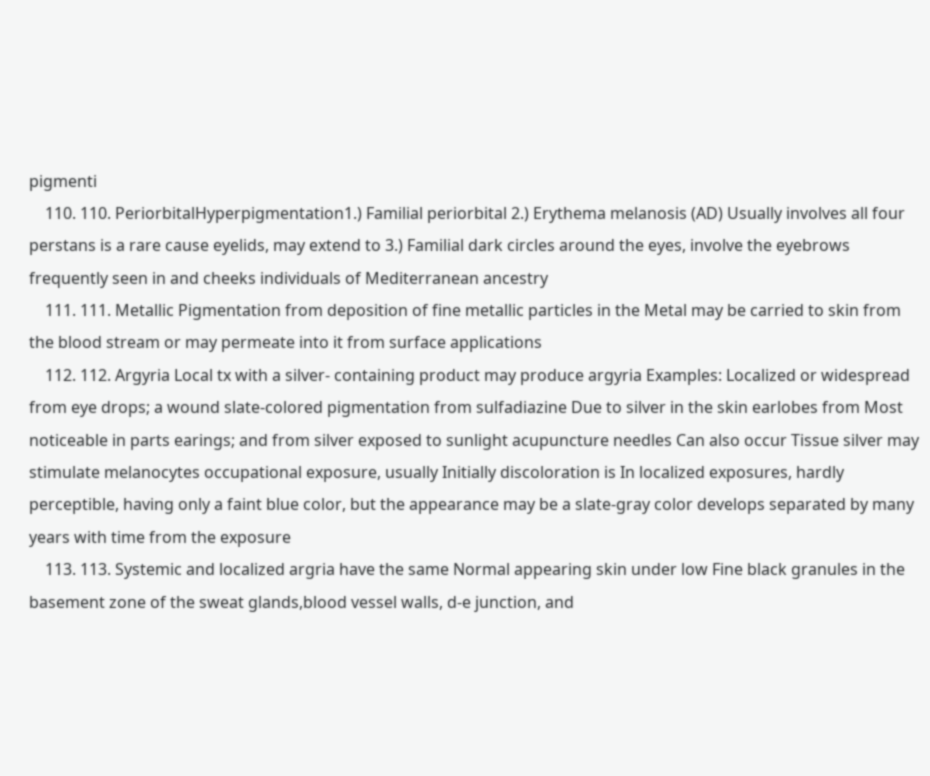pigmenti
    110. 110. PeriorbitalHyperpigmentation1.) Familial periorbital 2.) Erythema melanosis (AD) Usually involves all four perstans is a rare cause eyelids, may extend to 3.) Familial dark circles around the eyes, involve the eyebrows frequently seen in and cheeks individuals of Mediterranean ancestry
    111. 111. Metallic Pigmentation from deposition of fine metallic particles in the Metal may be carried to skin from the blood stream or may permeate into it from surface applications
    112. 112. Argyria Local tx with a silver- containing product may produce argyria Examples: Localized or widespread from eye drops; a wound slate-colored pigmentation from sulfadiazine Due to silver in the skin earlobes from Most noticeable in parts earings; and from silver exposed to sunlight acupuncture needles Can also occur Tissue silver may stimulate melanocytes occupational exposure, usually Initially discoloration is In localized exposures, hardly perceptible, having only a faint blue color, but the appearance may be a slate-gray color develops separated by many years with time from the exposure
    113. 113. Systemic and localized argria have the same Normal appearing skin under low Fine black granules in the basement zone of the sweat glands,blood vessel walls, d-e junction, and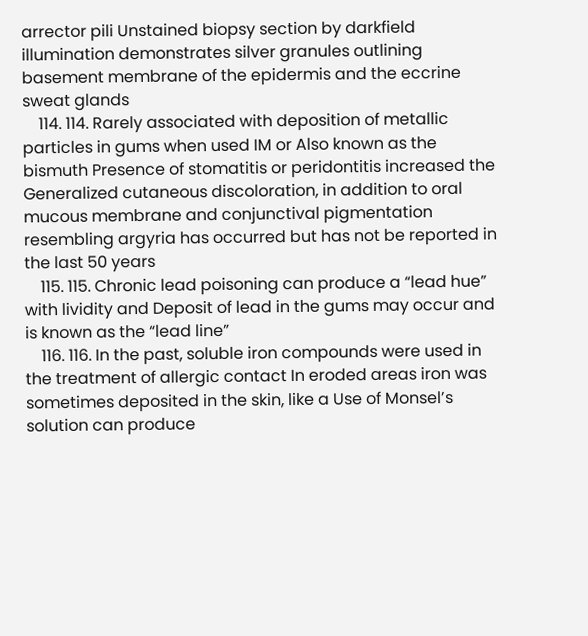arrector pili Unstained biopsy section by darkfield illumination demonstrates silver granules outlining basement membrane of the epidermis and the eccrine sweat glands
    114. 114. Rarely associated with deposition of metallic particles in gums when used IM or Also known as the bismuth Presence of stomatitis or peridontitis increased the Generalized cutaneous discoloration, in addition to oral mucous membrane and conjunctival pigmentation resembling argyria has occurred but has not be reported in the last 50 years
    115. 115. Chronic lead poisoning can produce a “lead hue” with lividity and Deposit of lead in the gums may occur and is known as the “lead line”
    116. 116. In the past, soluble iron compounds were used in the treatment of allergic contact In eroded areas iron was sometimes deposited in the skin, like a Use of Monsel’s solution can produce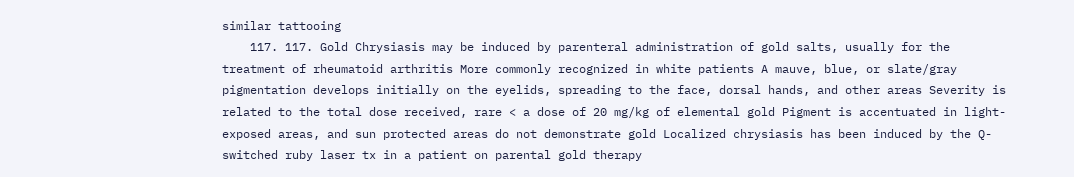similar tattooing
    117. 117. Gold Chrysiasis may be induced by parenteral administration of gold salts, usually for the treatment of rheumatoid arthritis More commonly recognized in white patients A mauve, blue, or slate/gray pigmentation develops initially on the eyelids, spreading to the face, dorsal hands, and other areas Severity is related to the total dose received, rare < a dose of 20 mg/kg of elemental gold Pigment is accentuated in light-exposed areas, and sun protected areas do not demonstrate gold Localized chrysiasis has been induced by the Q- switched ruby laser tx in a patient on parental gold therapy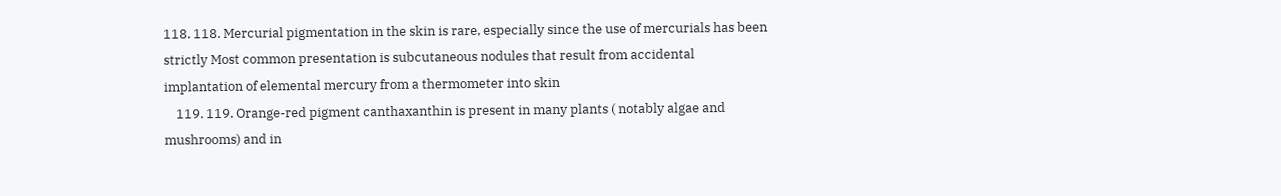118. 118. Mercurial pigmentation in the skin is rare, especially since the use of mercurials has been strictly Most common presentation is subcutaneous nodules that result from accidental implantation of elemental mercury from a thermometer into skin
    119. 119. Orange-red pigment canthaxanthin is present in many plants ( notably algae and mushrooms) and in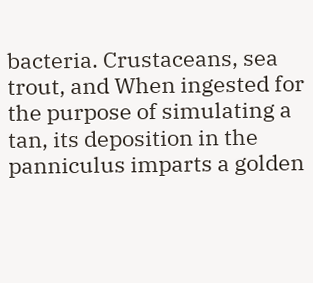bacteria. Crustaceans, sea trout, and When ingested for the purpose of simulating a tan, its deposition in the panniculus imparts a golden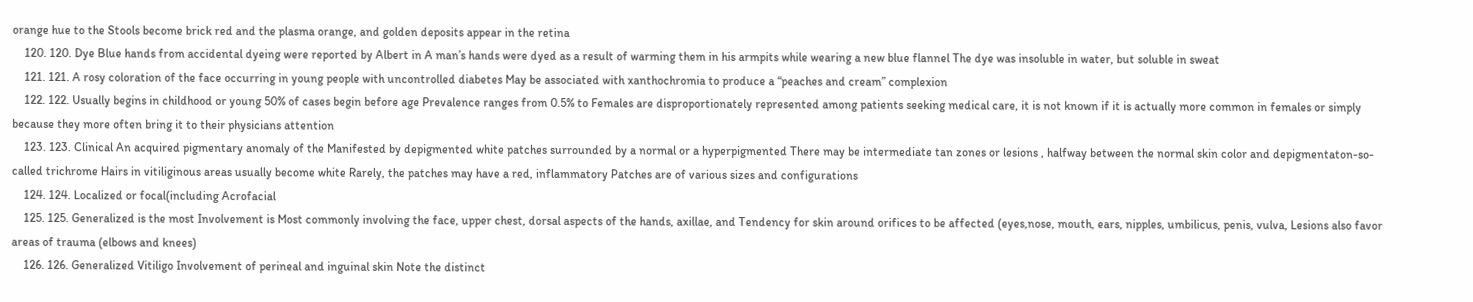orange hue to the Stools become brick red and the plasma orange, and golden deposits appear in the retina
    120. 120. Dye Blue hands from accidental dyeing were reported by Albert in A man’s hands were dyed as a result of warming them in his armpits while wearing a new blue flannel The dye was insoluble in water, but soluble in sweat
    121. 121. A rosy coloration of the face occurring in young people with uncontrolled diabetes May be associated with xanthochromia to produce a “peaches and cream” complexion
    122. 122. Usually begins in childhood or young 50% of cases begin before age Prevalence ranges from 0.5% to Females are disproportionately represented among patients seeking medical care, it is not known if it is actually more common in females or simply because they more often bring it to their physicians attention
    123. 123. Clinical An acquired pigmentary anomaly of the Manifested by depigmented white patches surrounded by a normal or a hyperpigmented There may be intermediate tan zones or lesions , halfway between the normal skin color and depigmentaton-so-called trichrome Hairs in vitiliginous areas usually become white Rarely, the patches may have a red, inflammatory Patches are of various sizes and configurations
    124. 124. Localized or focal(including Acrofacial
    125. 125. Generalized is the most Involvement is Most commonly involving the face, upper chest, dorsal aspects of the hands, axillae, and Tendency for skin around orifices to be affected (eyes,nose, mouth, ears, nipples, umbilicus, penis, vulva, Lesions also favor areas of trauma (elbows and knees)
    126. 126. Generalized Vitiligo Involvement of perineal and inguinal skin Note the distinct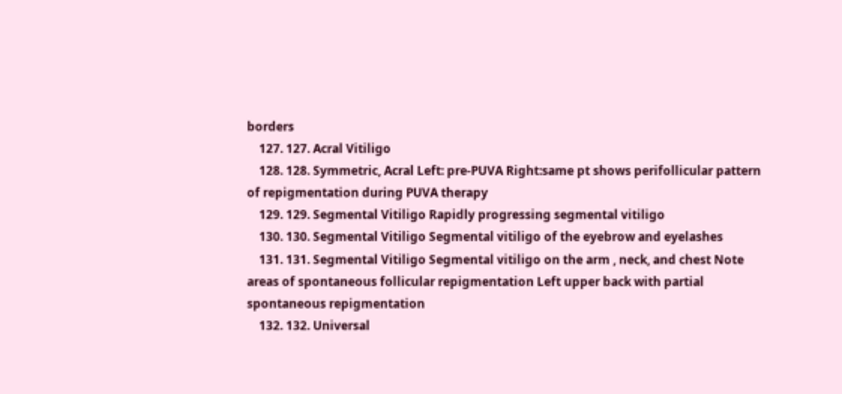borders
    127. 127. Acral Vitiligo
    128. 128. Symmetric, Acral Left: pre-PUVA Right:same pt shows perifollicular pattern of repigmentation during PUVA therapy
    129. 129. Segmental Vitiligo Rapidly progressing segmental vitiligo
    130. 130. Segmental Vitiligo Segmental vitiligo of the eyebrow and eyelashes
    131. 131. Segmental Vitiligo Segmental vitiligo on the arm , neck, and chest Note areas of spontaneous follicular repigmentation Left upper back with partial spontaneous repigmentation
    132. 132. Universal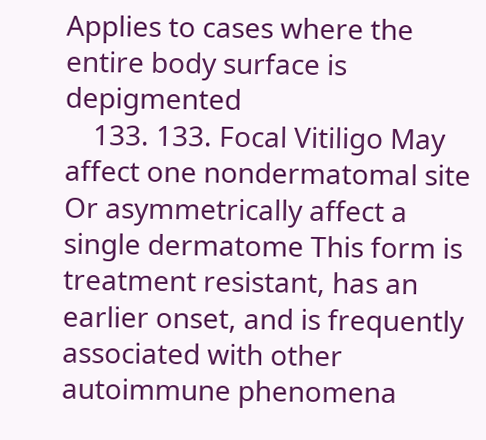Applies to cases where the entire body surface is depigmented
    133. 133. Focal Vitiligo May affect one nondermatomal site Or asymmetrically affect a single dermatome This form is treatment resistant, has an earlier onset, and is frequently associated with other autoimmune phenomena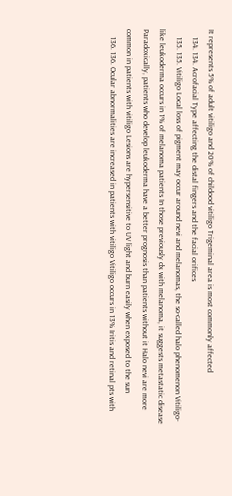It represents 5% of adult vitiligo and 20% of childood vitiligo Trigeminal area is most commonly affected
    134. 134. Acrofacial Type affecting the distal fingers and the facial orifices
    135. 135. Vitiligo Local loss of pigment may occur around nevi and melanomas, the so-called halo phenomenon Vitiligo-like leukoderma occurs in 1% of melanoma patients In those previously dx with melanoma, it suggests metastatic disease Paradoxically, patients who develop leukoderma have a better prognosis than patients without it Halo nevi are more common in patients with vitiligo Lesions are hypersensitive to UV light and burn easily when exposed to the sun
    136. 136. Ocular abnormalities are increased in patients with vitiligo Vitiligo occurs in 13% Iritis and retinal pts with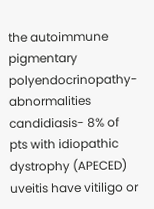the autoimmune pigmentary polyendocrinopathy- abnormalities candidiasis- 8% of pts with idiopathic dystrophy (APECED) uveitis have vitiligo or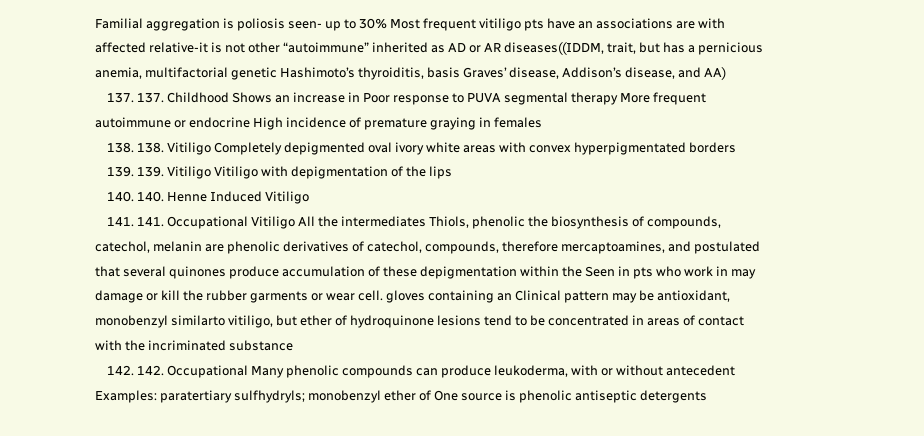Familial aggregation is poliosis seen- up to 30% Most frequent vitiligo pts have an associations are with affected relative-it is not other “autoimmune” inherited as AD or AR diseases((IDDM, trait, but has a pernicious anemia, multifactorial genetic Hashimoto’s thyroiditis, basis Graves’ disease, Addison’s disease, and AA)
    137. 137. Childhood Shows an increase in Poor response to PUVA segmental therapy More frequent autoimmune or endocrine High incidence of premature graying in females
    138. 138. Vitiligo Completely depigmented oval ivory white areas with convex hyperpigmentated borders
    139. 139. Vitiligo Vitiligo with depigmentation of the lips
    140. 140. Henne Induced Vitiligo
    141. 141. Occupational Vitiligo All the intermediates Thiols, phenolic the biosynthesis of compounds, catechol, melanin are phenolic derivatives of catechol, compounds, therefore mercaptoamines, and postulated that several quinones produce accumulation of these depigmentation within the Seen in pts who work in may damage or kill the rubber garments or wear cell. gloves containing an Clinical pattern may be antioxidant, monobenzyl similarto vitiligo, but ether of hydroquinone lesions tend to be concentrated in areas of contact with the incriminated substance
    142. 142. Occupational Many phenolic compounds can produce leukoderma, with or without antecedent Examples: paratertiary sulfhydryls; monobenzyl ether of One source is phenolic antiseptic detergents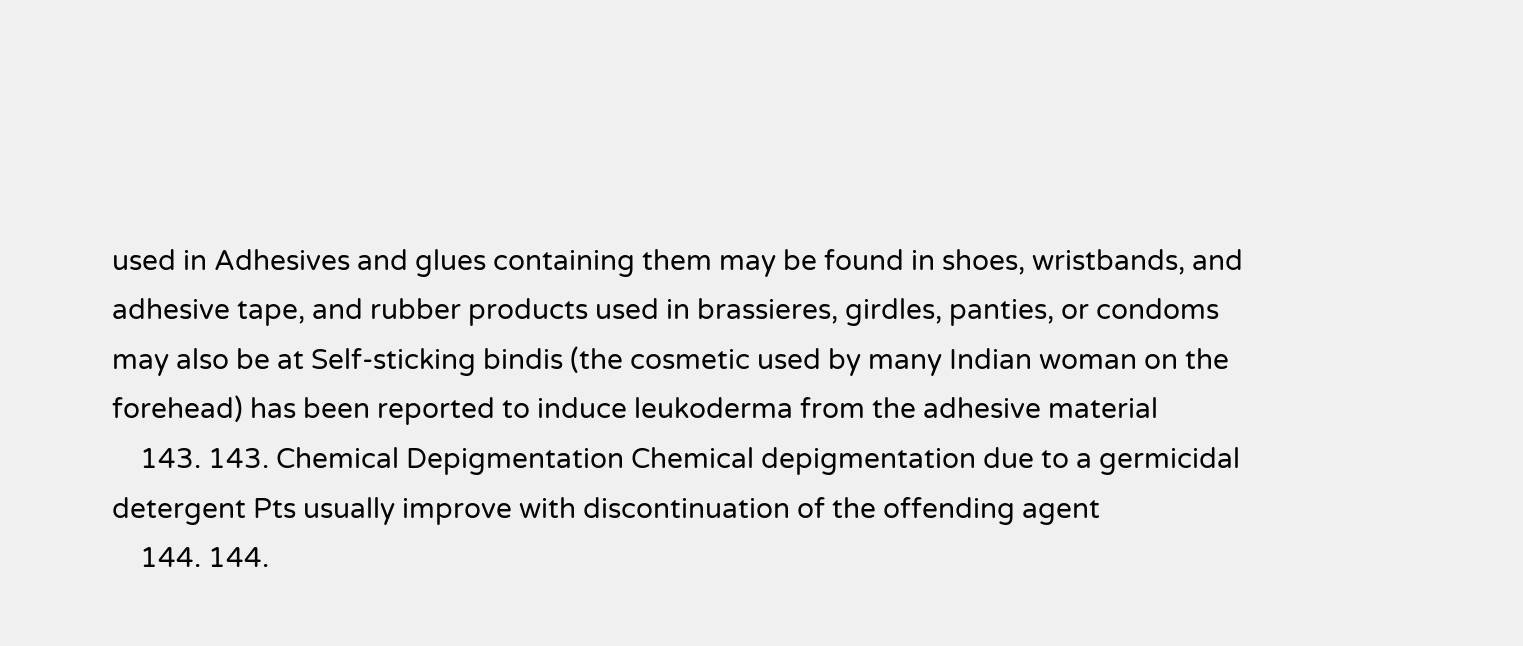used in Adhesives and glues containing them may be found in shoes, wristbands, and adhesive tape, and rubber products used in brassieres, girdles, panties, or condoms may also be at Self-sticking bindis (the cosmetic used by many Indian woman on the forehead) has been reported to induce leukoderma from the adhesive material
    143. 143. Chemical Depigmentation Chemical depigmentation due to a germicidal detergent Pts usually improve with discontinuation of the offending agent
    144. 144.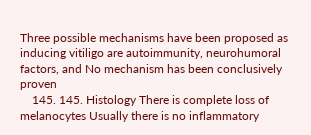Three possible mechanisms have been proposed as inducing vitiligo are autoimmunity, neurohumoral factors, and No mechanism has been conclusively proven
    145. 145. Histology There is complete loss of melanocytes Usually there is no inflammatory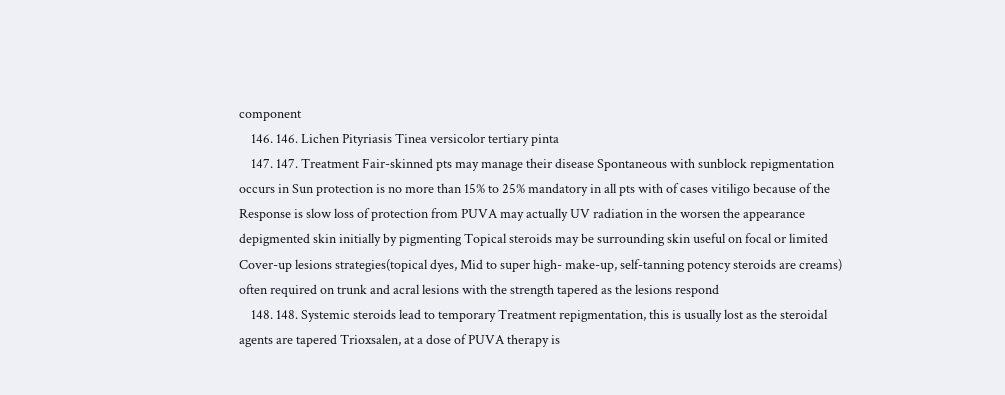component
    146. 146. Lichen Pityriasis Tinea versicolor tertiary pinta
    147. 147. Treatment Fair-skinned pts may manage their disease Spontaneous with sunblock repigmentation occurs in Sun protection is no more than 15% to 25% mandatory in all pts with of cases vitiligo because of the Response is slow loss of protection from PUVA may actually UV radiation in the worsen the appearance depigmented skin initially by pigmenting Topical steroids may be surrounding skin useful on focal or limited Cover-up lesions strategies(topical dyes, Mid to super high- make-up, self-tanning potency steroids are creams) often required on trunk and acral lesions with the strength tapered as the lesions respond
    148. 148. Systemic steroids lead to temporary Treatment repigmentation, this is usually lost as the steroidal agents are tapered Trioxsalen, at a dose of PUVA therapy is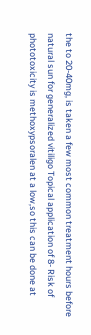the to 20-40mg, is taken a few most common treatment hours before natural sun for generalized vitiligo Topical application of 8- Risk of phototoxicity is methoxypsoralen at a low,so this can be done at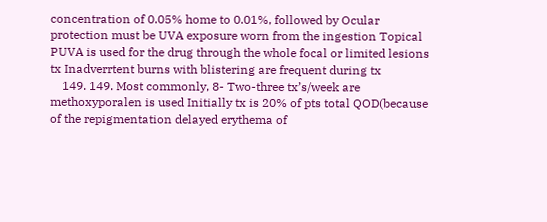concentration of 0.05% home to 0.01%, followed by Ocular protection must be UVA exposure worn from the ingestion Topical PUVA is used for the drug through the whole focal or limited lesions tx Inadverrtent burns with blistering are frequent during tx
    149. 149. Most commonly, 8- Two-three tx’s/week are methoxyporalen is used Initially tx is 20% of pts total QOD(because of the repigmentation delayed erythema of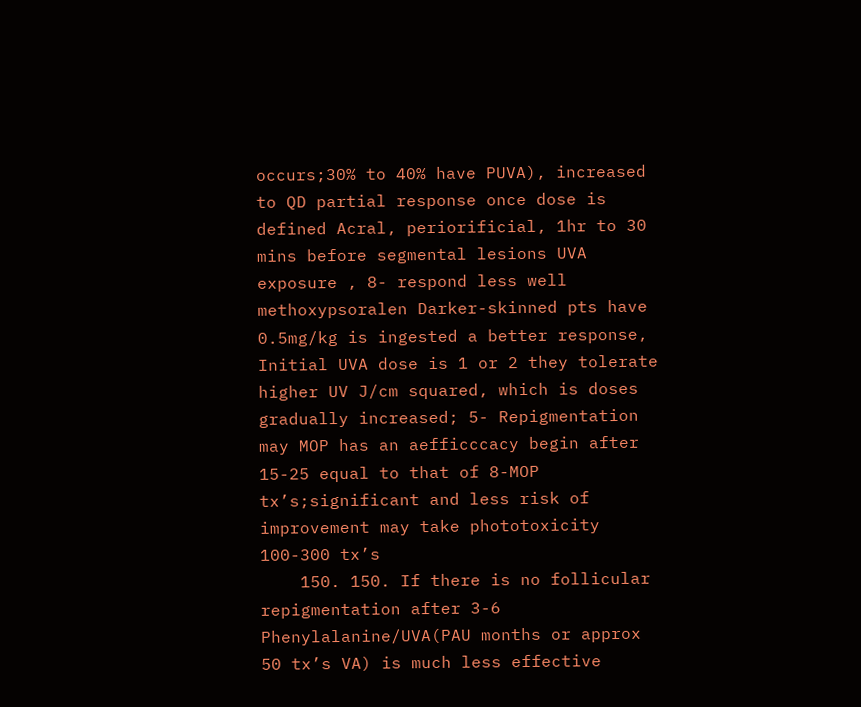occurs;30% to 40% have PUVA), increased to QD partial response once dose is defined Acral, periorificial, 1hr to 30 mins before segmental lesions UVA exposure , 8- respond less well methoxypsoralen Darker-skinned pts have 0.5mg/kg is ingested a better response, Initial UVA dose is 1 or 2 they tolerate higher UV J/cm squared, which is doses gradually increased; 5- Repigmentation may MOP has an aefficccacy begin after 15-25 equal to that of 8-MOP tx’s;significant and less risk of improvement may take phototoxicity 100-300 tx’s
    150. 150. If there is no follicular repigmentation after 3-6 Phenylalanine/UVA(PAU months or approx 50 tx’s VA) is much less effective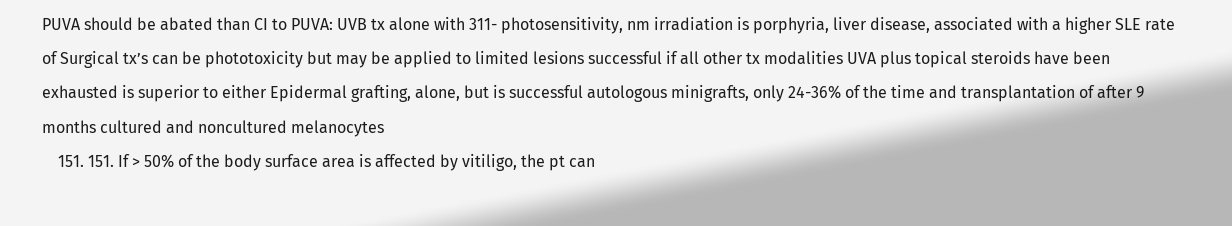PUVA should be abated than CI to PUVA: UVB tx alone with 311- photosensitivity, nm irradiation is porphyria, liver disease, associated with a higher SLE rate of Surgical tx’s can be phototoxicity but may be applied to limited lesions successful if all other tx modalities UVA plus topical steroids have been exhausted is superior to either Epidermal grafting, alone, but is successful autologous minigrafts, only 24-36% of the time and transplantation of after 9 months cultured and noncultured melanocytes
    151. 151. If > 50% of the body surface area is affected by vitiligo, the pt can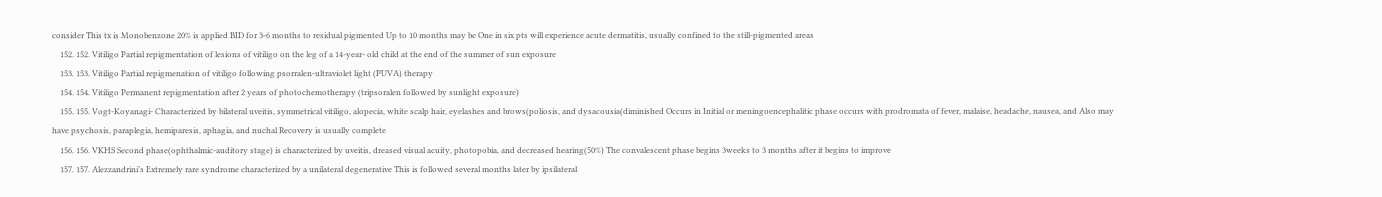consider This tx is Monobenzone 20% is applied BID for 3-6 months to residual pigmented Up to 10 months may be One in six pts will experience acute dermatitis, usually confined to the still-pigmented areas
    152. 152. Vitiligo Partial repigmentation of lesions of vitiligo on the leg of a 14-year- old child at the end of the summer of sun exposure
    153. 153. Vitiligo Partial repigmenation of vitiligo following psorralen-ultraviolet light (PUVA) therapy
    154. 154. Vitiligo Permanent repigmentation after 2 years of photochemotherapy (tripsoralen followed by sunlight exposure)
    155. 155. Vogt-Koyanagi- Characterized by bilateral uveitis, symmetrical vitiligo, alopecia, white scalp hair, eyelashes and brows(poliosis, and dysacousia(diminished Occurs in Initial or meningoencephalitic phase occurs with prodromata of fever, malaise, headache, nausea, and Also may have psychosis, paraplegia, hemiparesis, aphagia, and nuchal Recovery is usually complete
    156. 156. VKHS Second phase(ophthalmic-auditory stage) is characterized by uveitis, dreased visual acuity, photopobia, and decreased hearing(50%) The convalescent phase begins 3weeks to 3 months after it begins to improve
    157. 157. Alezzandrini’s Extremely rare syndrome characterized by a unilateral degenerative This is followed several months later by ipsilateral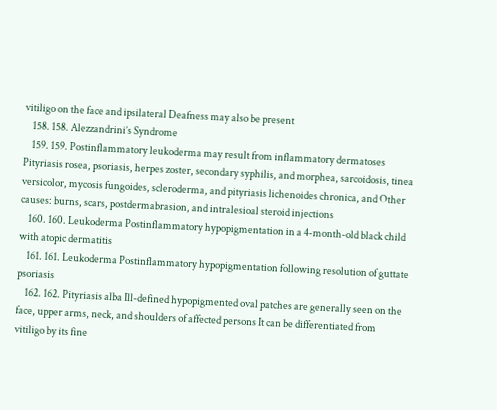vitiligo on the face and ipsilateral Deafness may also be present
    158. 158. Alezzandrini’s Syndrome
    159. 159. Postinflammatory leukoderma may result from inflammatory dermatoses Pityriasis rosea, psoriasis, herpes zoster, secondary syphilis, and morphea, sarcoidosis, tinea versicolor, mycosis fungoides, scleroderma, and pityriasis lichenoides chronica, and Other causes: burns, scars, postdermabrasion, and intralesioal steroid injections
    160. 160. Leukoderma Postinflammatory hypopigmentation in a 4-month-old black child with atopic dermatitis
    161. 161. Leukoderma Postinflammatory hypopigmentation following resolution of guttate psoriasis
    162. 162. Pityriasis alba Ill-defined hypopigmented oval patches are generally seen on the face, upper arms, neck, and shoulders of affected persons It can be differentiated from vitiligo by its fine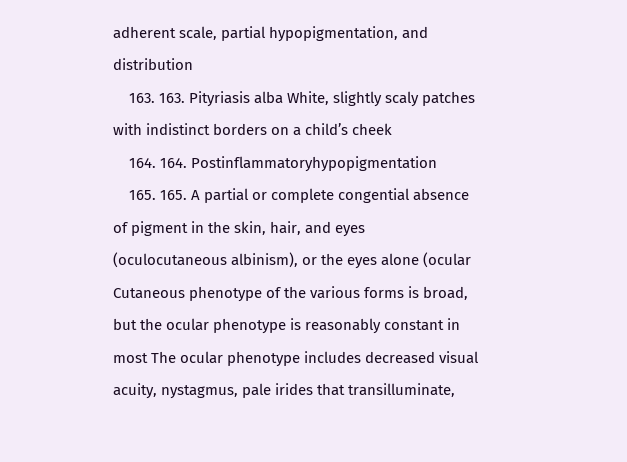adherent scale, partial hypopigmentation, and distribution
    163. 163. Pityriasis alba White, slightly scaly patches with indistinct borders on a child’s cheek
    164. 164. Postinflammatoryhypopigmentation
    165. 165. A partial or complete congential absence of pigment in the skin, hair, and eyes (oculocutaneous albinism), or the eyes alone (ocular Cutaneous phenotype of the various forms is broad, but the ocular phenotype is reasonably constant in most The ocular phenotype includes decreased visual acuity, nystagmus, pale irides that transilluminate,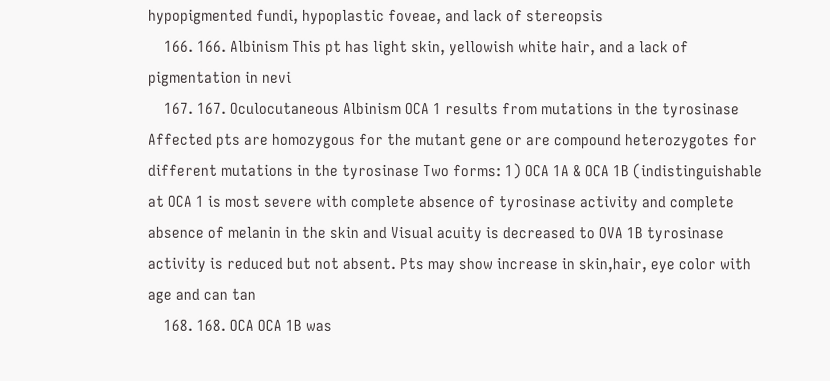hypopigmented fundi, hypoplastic foveae, and lack of stereopsis
    166. 166. Albinism This pt has light skin, yellowish white hair, and a lack of pigmentation in nevi
    167. 167. Oculocutaneous Albinism OCA 1 results from mutations in the tyrosinase Affected pts are homozygous for the mutant gene or are compound heterozygotes for different mutations in the tyrosinase Two forms: 1) OCA 1A & OCA 1B (indistinguishable at OCA 1 is most severe with complete absence of tyrosinase activity and complete absence of melanin in the skin and Visual acuity is decreased to OVA 1B tyrosinase activity is reduced but not absent. Pts may show increase in skin,hair, eye color with age and can tan
    168. 168. OCA OCA 1B was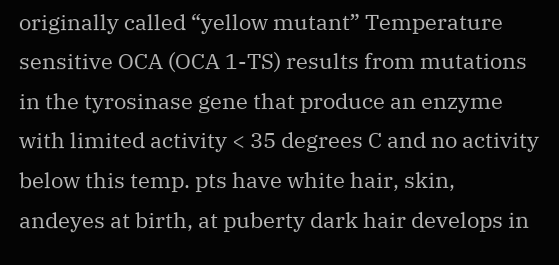originally called “yellow mutant” Temperature sensitive OCA (OCA 1-TS) results from mutations in the tyrosinase gene that produce an enzyme with limited activity < 35 degrees C and no activity below this temp. pts have white hair, skin, andeyes at birth, at puberty dark hair develops in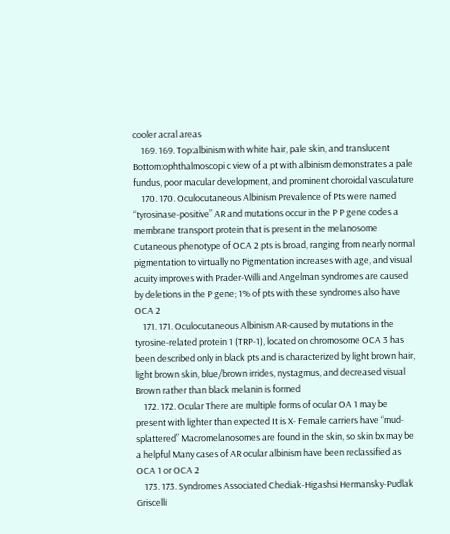cooler acral areas
    169. 169. Top:albinism with white hair, pale skin, and translucent Bottom:ophthalmoscopi c view of a pt with albinism demonstrates a pale fundus, poor macular development, and prominent choroidal vasculature
    170. 170. Oculocutaneous Albinism Prevalence of Pts were named “tyrosinase-positive” AR and mutations occur in the P P gene codes a membrane transport protein that is present in the melanosome Cutaneous phenotype of OCA 2 pts is broad, ranging from nearly normal pigmentation to virtually no Pigmentation increases with age, and visual acuity improves with Prader-Willi and Angelman syndromes are caused by deletions in the P gene; 1% of pts with these syndromes also have OCA 2
    171. 171. Oculocutaneous Albinism AR-caused by mutations in the tyrosine-related protein 1 (TRP-1), located on chromosome OCA 3 has been described only in black pts and is characterized by light brown hair, light brown skin, blue/brown irrides, nystagmus, and decreased visual Brown rather than black melanin is formed
    172. 172. Ocular There are multiple forms of ocular OA 1 may be present with lighter than expected It is X- Female carriers have “mud-splattered” Macromelanosomes are found in the skin, so skin bx may be a helpful Many cases of AR ocular albinism have been reclassified as OCA 1 or OCA 2
    173. 173. Syndromes Associated Chediak-Higashsi Hermansky-Pudlak Griscelli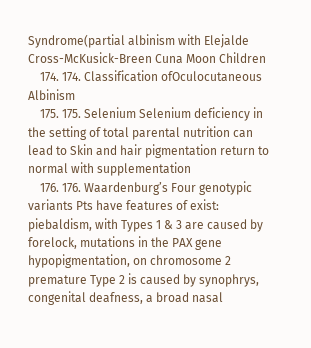Syndrome(partial albinism with Elejalde Cross-McKusick-Breen Cuna Moon Children
    174. 174. Classification ofOculocutaneous Albinism
    175. 175. Selenium Selenium deficiency in the setting of total parental nutrition can lead to Skin and hair pigmentation return to normal with supplementation
    176. 176. Waardenburg’s Four genotypic variants Pts have features of exist: piebaldism, with Types 1 & 3 are caused by forelock, mutations in the PAX gene hypopigmentation, on chromosome 2 premature Type 2 is caused by synophrys, congenital deafness, a broad nasal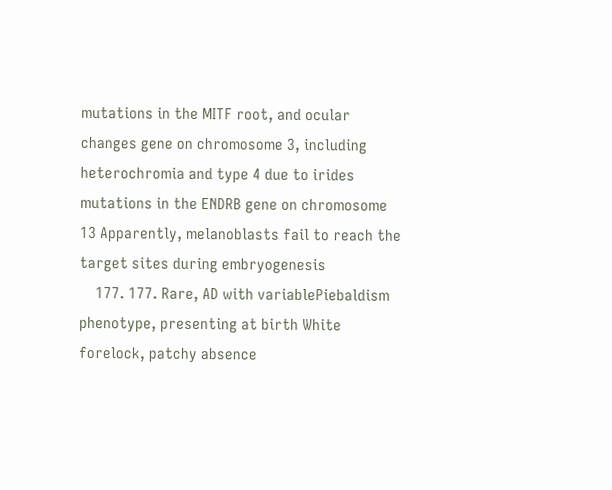mutations in the MITF root, and ocular changes gene on chromosome 3, including heterochromia and type 4 due to irides mutations in the ENDRB gene on chromosome 13 Apparently, melanoblasts fail to reach the target sites during embryogenesis
    177. 177. Rare, AD with variablePiebaldism phenotype, presenting at birth White forelock, patchy absence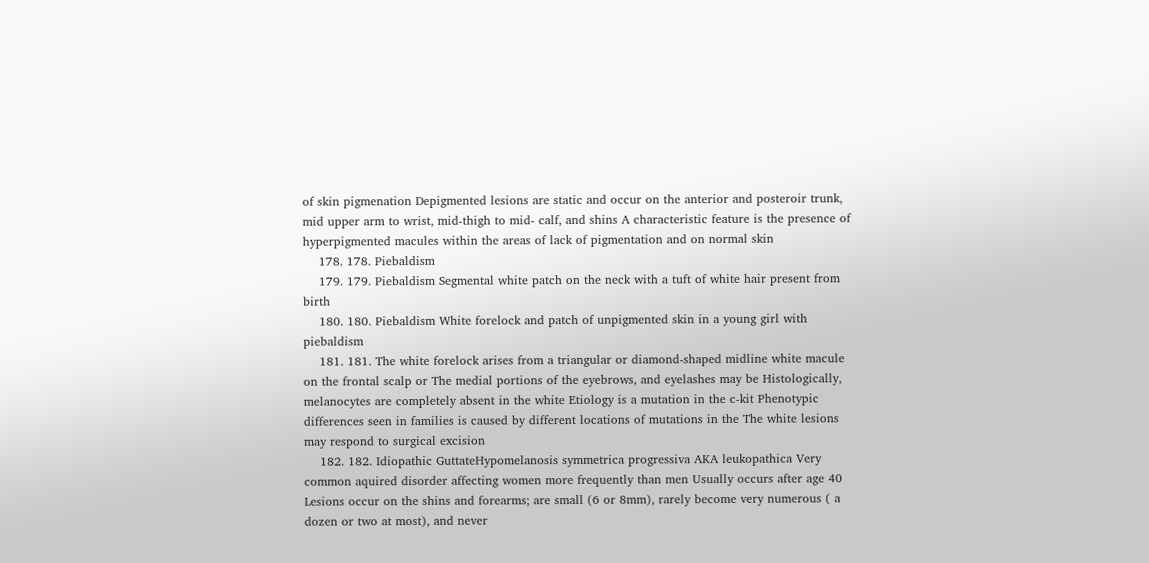of skin pigmenation Depigmented lesions are static and occur on the anterior and posteroir trunk, mid upper arm to wrist, mid-thigh to mid- calf, and shins A characteristic feature is the presence of hyperpigmented macules within the areas of lack of pigmentation and on normal skin
    178. 178. Piebaldism
    179. 179. Piebaldism Segmental white patch on the neck with a tuft of white hair present from birth
    180. 180. Piebaldism White forelock and patch of unpigmented skin in a young girl with piebaldism
    181. 181. The white forelock arises from a triangular or diamond-shaped midline white macule on the frontal scalp or The medial portions of the eyebrows, and eyelashes may be Histologically, melanocytes are completely absent in the white Etiology is a mutation in the c-kit Phenotypic differences seen in families is caused by different locations of mutations in the The white lesions may respond to surgical excision
    182. 182. Idiopathic GuttateHypomelanosis symmetrica progressiva AKA leukopathica Very common aquired disorder affecting women more frequently than men Usually occurs after age 40 Lesions occur on the shins and forearms; are small (6 or 8mm), rarely become very numerous ( a dozen or two at most), and never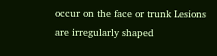occur on the face or trunk Lesions are irregularly shaped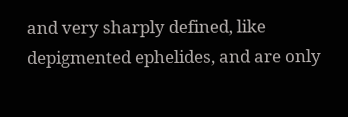and very sharply defined, like depigmented ephelides, and are only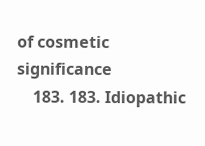of cosmetic significance
    183. 183. Idiopathic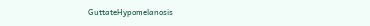GuttateHypomelanosis